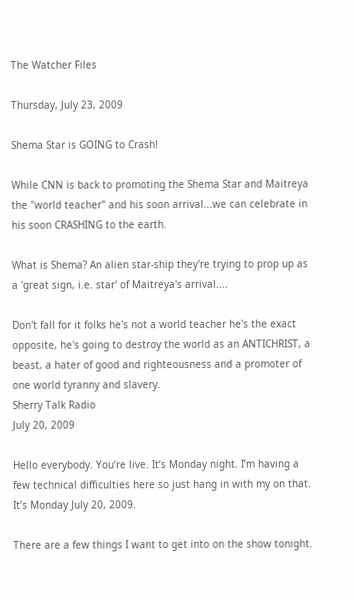The Watcher Files

Thursday, July 23, 2009

Shema Star is GOING to Crash!

While CNN is back to promoting the Shema Star and Maitreya the "world teacher" and his soon arrival...we can celebrate in his soon CRASHING to the earth.

What is Shema? An alien star-ship they're trying to prop up as a 'great sign, i.e. star' of Maitreya's arrival....

Don't fall for it folks he's not a world teacher he's the exact opposite, he's going to destroy the world as an ANTICHRIST, a beast, a hater of good and righteousness and a promoter of one world tyranny and slavery.
Sherry Talk Radio
July 20, 2009

Hello everybody. You’re live. It’s Monday night. I’m having a few technical difficulties here so just hang in with my on that. It’s Monday July 20, 2009.

There are a few things I want to get into on the show tonight.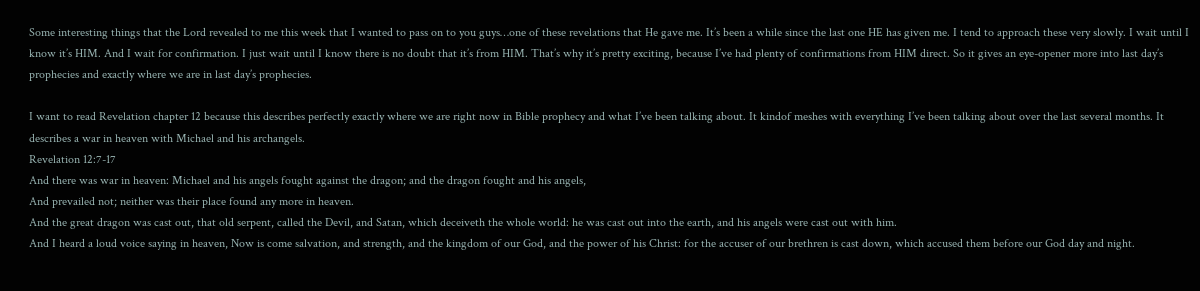Some interesting things that the Lord revealed to me this week that I wanted to pass on to you guys…one of these revelations that He gave me. It’s been a while since the last one HE has given me. I tend to approach these very slowly. I wait until I know it’s HIM. And I wait for confirmation. I just wait until I know there is no doubt that it’s from HIM. That’s why it’s pretty exciting, because I’ve had plenty of confirmations from HIM direct. So it gives an eye-opener more into last day’s prophecies and exactly where we are in last day’s prophecies.

I want to read Revelation chapter 12 because this describes perfectly exactly where we are right now in Bible prophecy and what I’ve been talking about. It kindof meshes with everything I’ve been talking about over the last several months. It describes a war in heaven with Michael and his archangels.
Revelation 12:7-17
And there was war in heaven: Michael and his angels fought against the dragon; and the dragon fought and his angels,
And prevailed not; neither was their place found any more in heaven.
And the great dragon was cast out, that old serpent, called the Devil, and Satan, which deceiveth the whole world: he was cast out into the earth, and his angels were cast out with him.
And I heard a loud voice saying in heaven, Now is come salvation, and strength, and the kingdom of our God, and the power of his Christ: for the accuser of our brethren is cast down, which accused them before our God day and night.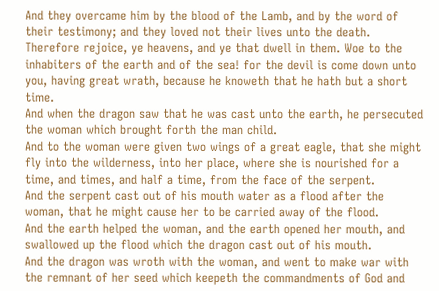And they overcame him by the blood of the Lamb, and by the word of their testimony; and they loved not their lives unto the death.
Therefore rejoice, ye heavens, and ye that dwell in them. Woe to the inhabiters of the earth and of the sea! for the devil is come down unto you, having great wrath, because he knoweth that he hath but a short time.
And when the dragon saw that he was cast unto the earth, he persecuted the woman which brought forth the man child.
And to the woman were given two wings of a great eagle, that she might fly into the wilderness, into her place, where she is nourished for a time, and times, and half a time, from the face of the serpent.
And the serpent cast out of his mouth water as a flood after the woman, that he might cause her to be carried away of the flood.
And the earth helped the woman, and the earth opened her mouth, and swallowed up the flood which the dragon cast out of his mouth.
And the dragon was wroth with the woman, and went to make war with the remnant of her seed which keepeth the commandments of God and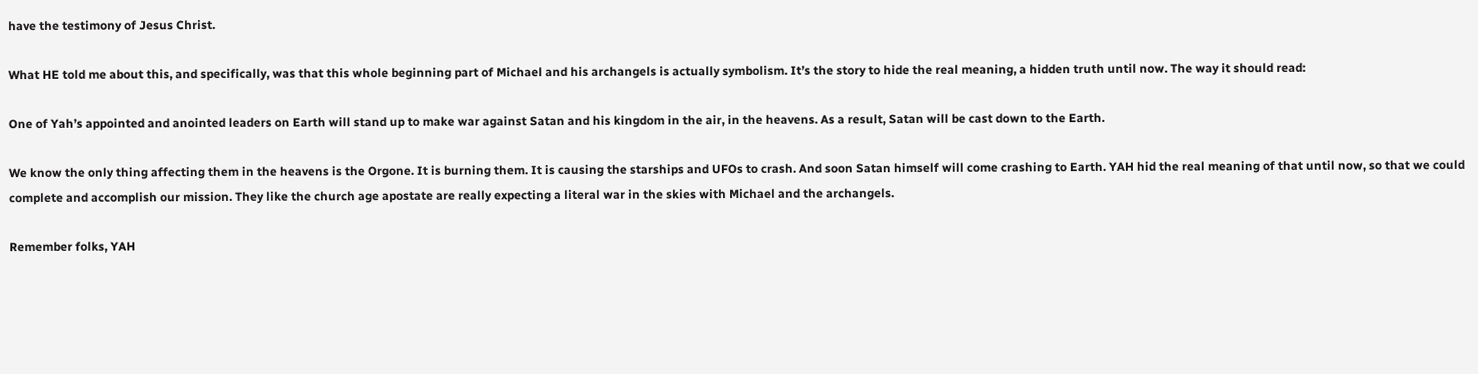have the testimony of Jesus Christ.

What HE told me about this, and specifically, was that this whole beginning part of Michael and his archangels is actually symbolism. It’s the story to hide the real meaning, a hidden truth until now. The way it should read:

One of Yah’s appointed and anointed leaders on Earth will stand up to make war against Satan and his kingdom in the air, in the heavens. As a result, Satan will be cast down to the Earth.

We know the only thing affecting them in the heavens is the Orgone. It is burning them. It is causing the starships and UFOs to crash. And soon Satan himself will come crashing to Earth. YAH hid the real meaning of that until now, so that we could complete and accomplish our mission. They like the church age apostate are really expecting a literal war in the skies with Michael and the archangels.

Remember folks, YAH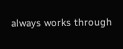always works through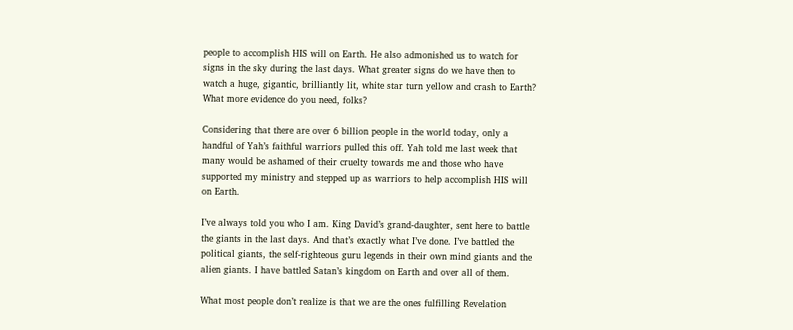people to accomplish HIS will on Earth. He also admonished us to watch for signs in the sky during the last days. What greater signs do we have then to watch a huge, gigantic, brilliantly lit, white star turn yellow and crash to Earth? What more evidence do you need, folks?

Considering that there are over 6 billion people in the world today, only a handful of Yah’s faithful warriors pulled this off. Yah told me last week that many would be ashamed of their cruelty towards me and those who have supported my ministry and stepped up as warriors to help accomplish HIS will on Earth.

I’ve always told you who I am. King David’s grand-daughter, sent here to battle the giants in the last days. And that’s exactly what I’ve done. I’ve battled the political giants, the self-righteous guru legends in their own mind giants and the alien giants. I have battled Satan’s kingdom on Earth and over all of them.

What most people don’t realize is that we are the ones fulfilling Revelation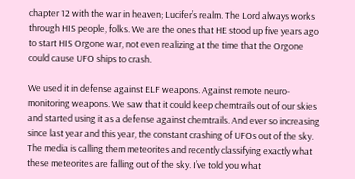chapter 12 with the war in heaven; Lucifer’s realm. The Lord always works through HIS people, folks. We are the ones that HE stood up five years ago to start HIS Orgone war, not even realizing at the time that the Orgone could cause UFO ships to crash.

We used it in defense against ELF weapons. Against remote neuro-monitoring weapons. We saw that it could keep chemtrails out of our skies and started using it as a defense against chemtrails. And ever so increasing since last year and this year, the constant crashing of UFOs out of the sky. The media is calling them meteorites and recently classifying exactly what these meteorites are falling out of the sky. I’ve told you what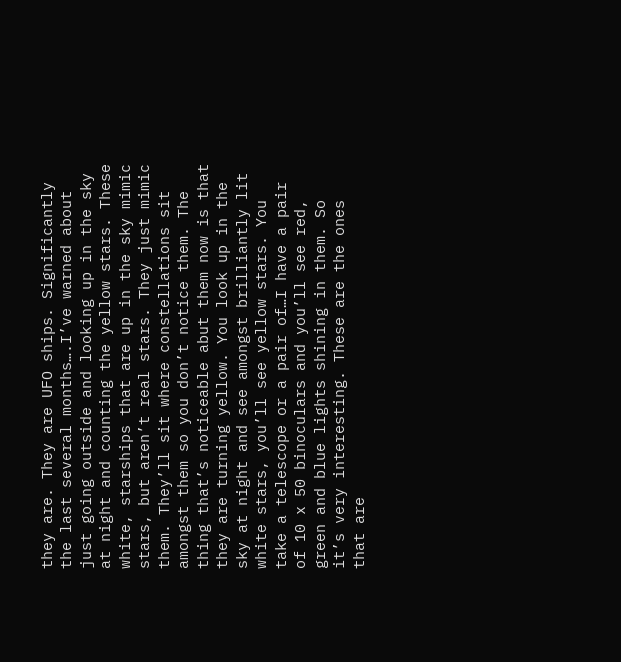they are. They are UFO ships. Significantly the last several months….I’ve warned about just going outside and looking up in the sky at night and counting the yellow stars. These white, starships that are up in the sky mimic stars, but aren’t real stars. They just mimic them. They’ll sit where constellations sit amongst them so you don’t notice them. The thing that’s noticeable abut them now is that they are turning yellow. You look up in the sky at night and see amongst brilliantly lit white stars, you’ll see yellow stars. You take a telescope or a pair of…I have a pair of 10 x 50 binoculars and you’ll see red, green and blue lights shining in them. So it’s very interesting. These are the ones that are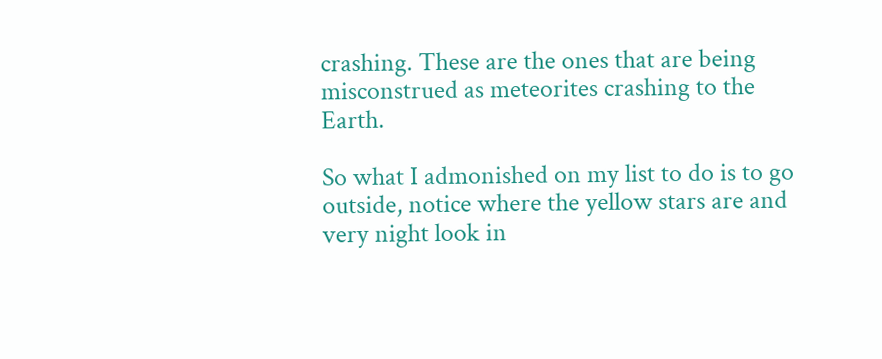crashing. These are the ones that are being misconstrued as meteorites crashing to the Earth.

So what I admonished on my list to do is to go outside, notice where the yellow stars are and very night look in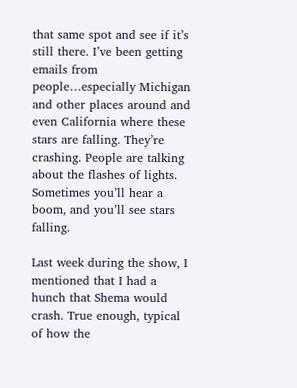that same spot and see if it’s still there. I’ve been getting emails from people…especially Michigan and other places around and even California where these stars are falling. They’re crashing. People are talking about the flashes of lights. Sometimes you’ll hear a boom, and you’ll see stars falling.

Last week during the show, I mentioned that I had a hunch that Shema would crash. True enough, typical of how the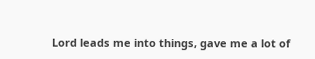Lord leads me into things, gave me a lot of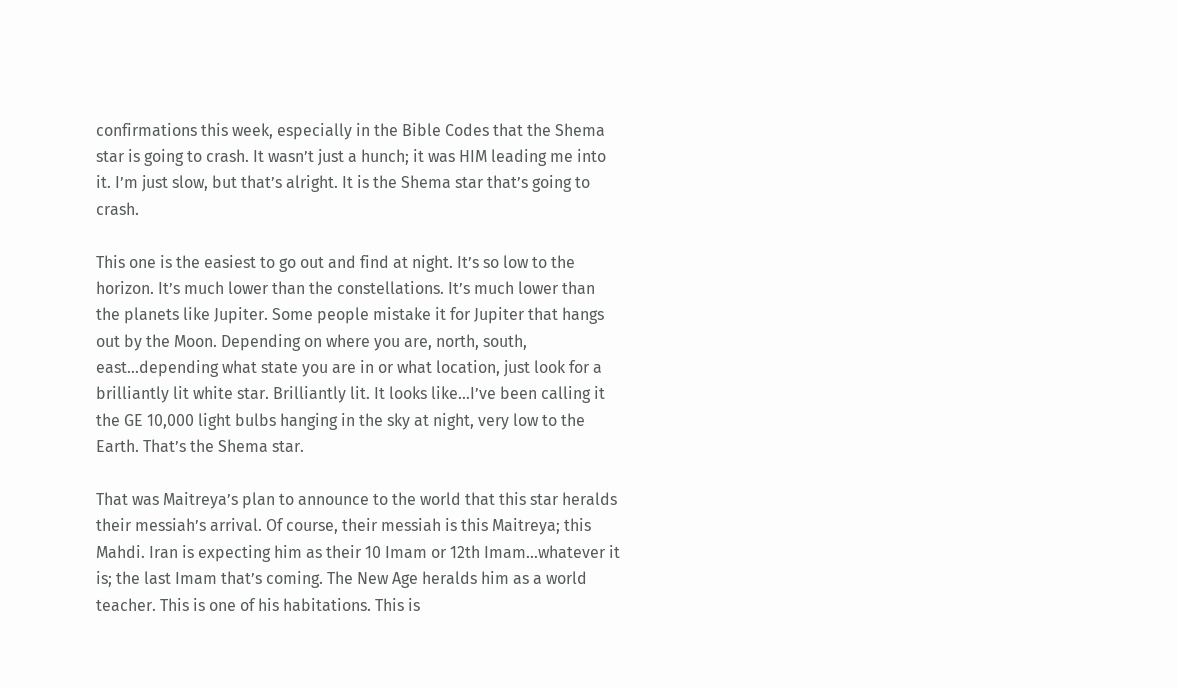confirmations this week, especially in the Bible Codes that the Shema star is going to crash. It wasn’t just a hunch; it was HIM leading me into it. I’m just slow, but that’s alright. It is the Shema star that’s going to crash.

This one is the easiest to go out and find at night. It’s so low to the horizon. It’s much lower than the constellations. It’s much lower than the planets like Jupiter. Some people mistake it for Jupiter that hangs out by the Moon. Depending on where you are, north, south, east…depending what state you are in or what location, just look for a brilliantly lit white star. Brilliantly lit. It looks like…I’ve been calling it the GE 10,000 light bulbs hanging in the sky at night, very low to the Earth. That’s the Shema star.

That was Maitreya’s plan to announce to the world that this star heralds their messiah’s arrival. Of course, their messiah is this Maitreya; this Mahdi. Iran is expecting him as their 10 Imam or 12th Imam…whatever it is; the last Imam that’s coming. The New Age heralds him as a world teacher. This is one of his habitations. This is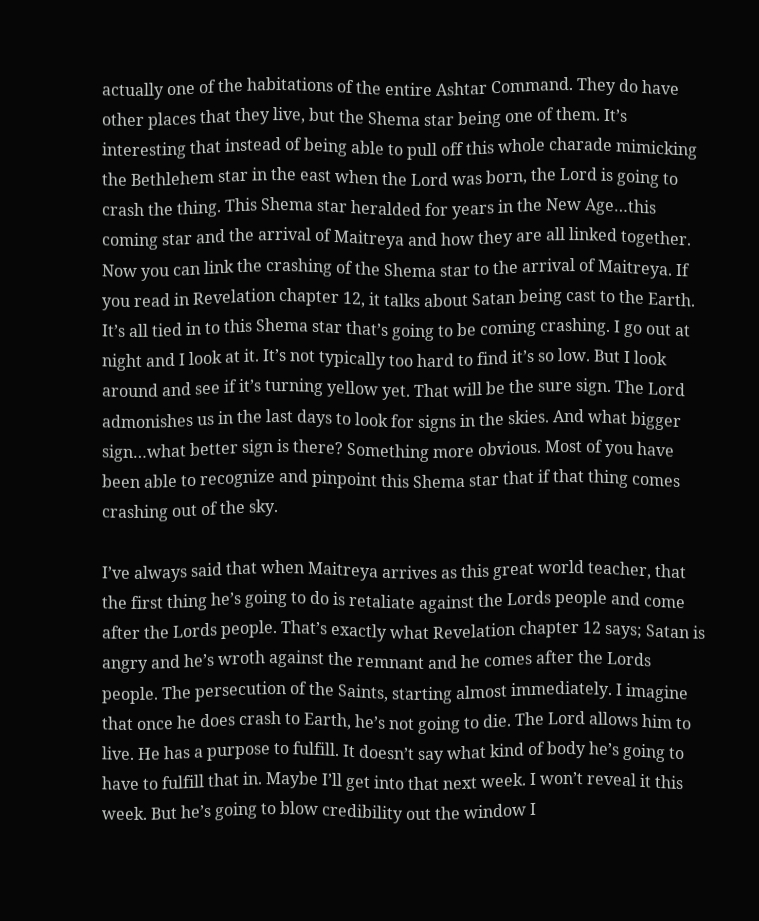actually one of the habitations of the entire Ashtar Command. They do have other places that they live, but the Shema star being one of them. It’s interesting that instead of being able to pull off this whole charade mimicking the Bethlehem star in the east when the Lord was born, the Lord is going to crash the thing. This Shema star heralded for years in the New Age…this coming star and the arrival of Maitreya and how they are all linked together. Now you can link the crashing of the Shema star to the arrival of Maitreya. If you read in Revelation chapter 12, it talks about Satan being cast to the Earth. It’s all tied in to this Shema star that’s going to be coming crashing. I go out at night and I look at it. It’s not typically too hard to find it’s so low. But I look around and see if it’s turning yellow yet. That will be the sure sign. The Lord admonishes us in the last days to look for signs in the skies. And what bigger sign…what better sign is there? Something more obvious. Most of you have been able to recognize and pinpoint this Shema star that if that thing comes crashing out of the sky.

I’ve always said that when Maitreya arrives as this great world teacher, that the first thing he’s going to do is retaliate against the Lords people and come after the Lords people. That’s exactly what Revelation chapter 12 says; Satan is angry and he’s wroth against the remnant and he comes after the Lords people. The persecution of the Saints, starting almost immediately. I imagine that once he does crash to Earth, he’s not going to die. The Lord allows him to live. He has a purpose to fulfill. It doesn’t say what kind of body he’s going to have to fulfill that in. Maybe I’ll get into that next week. I won’t reveal it this week. But he’s going to blow credibility out the window I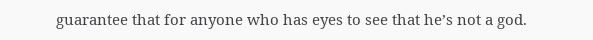guarantee that for anyone who has eyes to see that he’s not a god.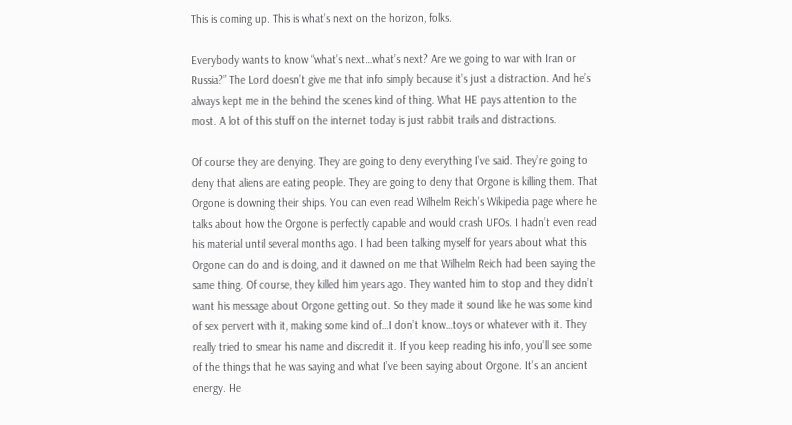This is coming up. This is what’s next on the horizon, folks.

Everybody wants to know “what’s next…what’s next? Are we going to war with Iran or Russia?” The Lord doesn’t give me that info simply because it’s just a distraction. And he’s always kept me in the behind the scenes kind of thing. What HE pays attention to the most. A lot of this stuff on the internet today is just rabbit trails and distractions.

Of course they are denying. They are going to deny everything I’ve said. They’re going to deny that aliens are eating people. They are going to deny that Orgone is killing them. That Orgone is downing their ships. You can even read Wilhelm Reich’s Wikipedia page where he talks about how the Orgone is perfectly capable and would crash UFOs. I hadn’t even read his material until several months ago. I had been talking myself for years about what this Orgone can do and is doing, and it dawned on me that Wilhelm Reich had been saying the same thing. Of course, they killed him years ago. They wanted him to stop and they didn’t want his message about Orgone getting out. So they made it sound like he was some kind of sex pervert with it, making some kind of…I don’t know…toys or whatever with it. They really tried to smear his name and discredit it. If you keep reading his info, you’ll see some of the things that he was saying and what I’ve been saying about Orgone. It’s an ancient energy. He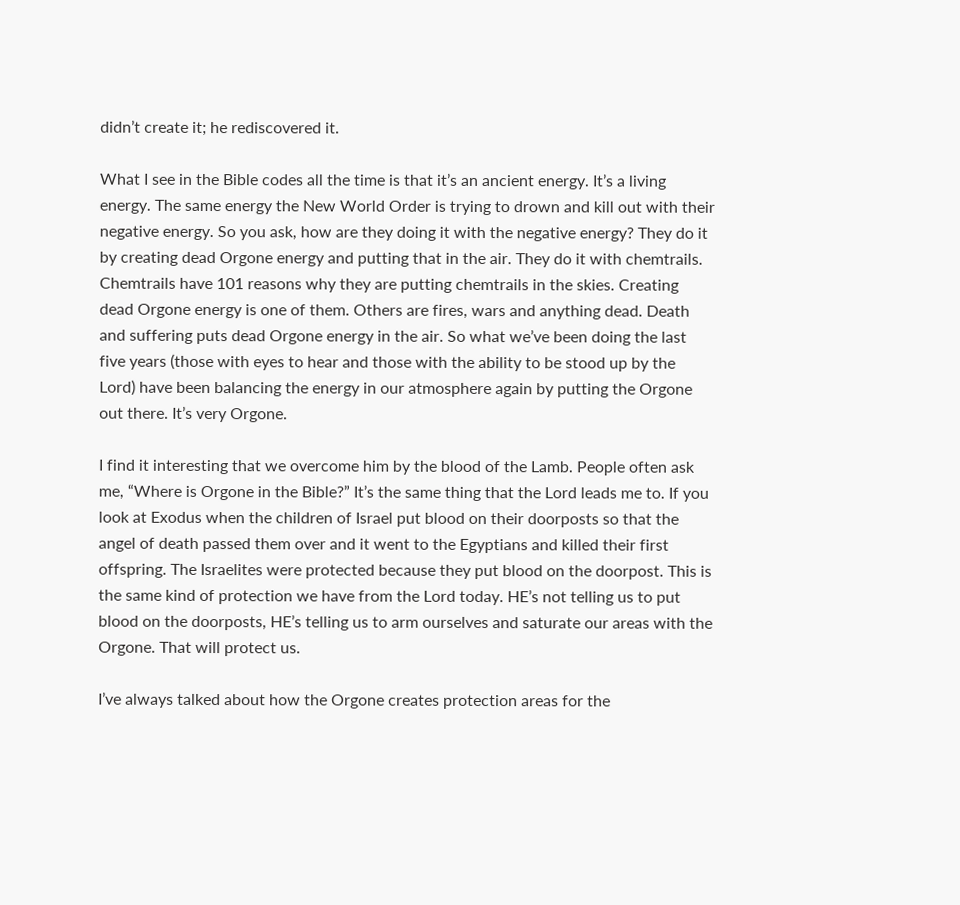didn’t create it; he rediscovered it.

What I see in the Bible codes all the time is that it’s an ancient energy. It’s a living energy. The same energy the New World Order is trying to drown and kill out with their negative energy. So you ask, how are they doing it with the negative energy? They do it by creating dead Orgone energy and putting that in the air. They do it with chemtrails. Chemtrails have 101 reasons why they are putting chemtrails in the skies. Creating dead Orgone energy is one of them. Others are fires, wars and anything dead. Death and suffering puts dead Orgone energy in the air. So what we’ve been doing the last five years (those with eyes to hear and those with the ability to be stood up by the Lord) have been balancing the energy in our atmosphere again by putting the Orgone out there. It’s very Orgone.

I find it interesting that we overcome him by the blood of the Lamb. People often ask me, “Where is Orgone in the Bible?” It’s the same thing that the Lord leads me to. If you look at Exodus when the children of Israel put blood on their doorposts so that the angel of death passed them over and it went to the Egyptians and killed their first offspring. The Israelites were protected because they put blood on the doorpost. This is the same kind of protection we have from the Lord today. HE’s not telling us to put blood on the doorposts, HE’s telling us to arm ourselves and saturate our areas with the Orgone. That will protect us.

I’ve always talked about how the Orgone creates protection areas for the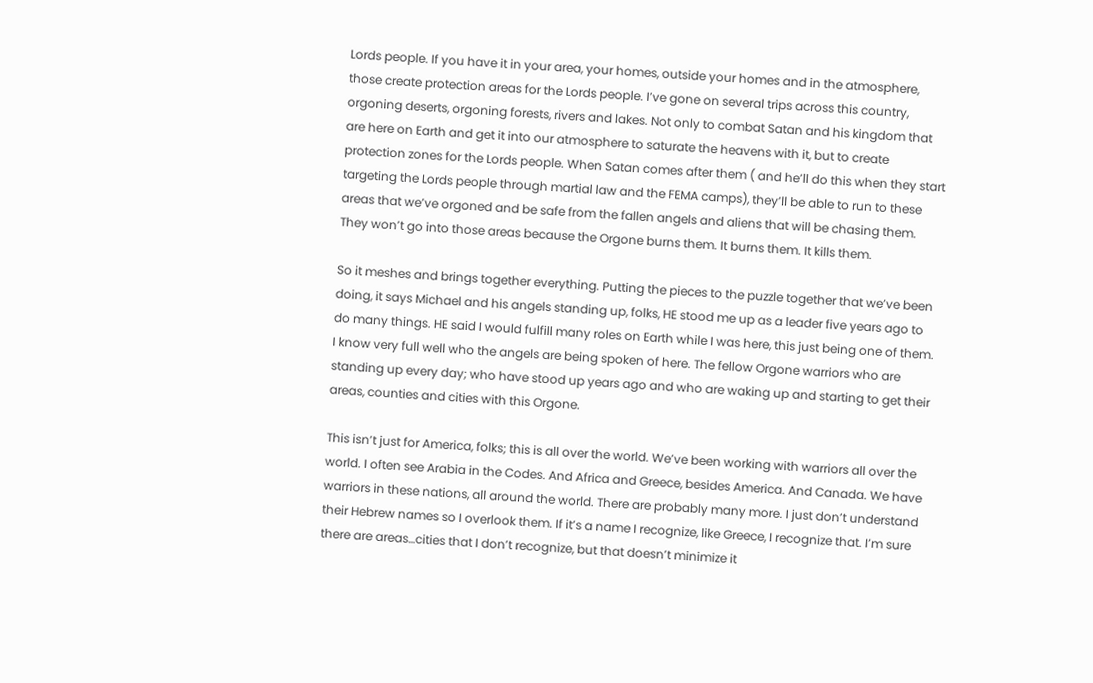Lords people. If you have it in your area, your homes, outside your homes and in the atmosphere, those create protection areas for the Lords people. I’ve gone on several trips across this country, orgoning deserts, orgoning forests, rivers and lakes. Not only to combat Satan and his kingdom that are here on Earth and get it into our atmosphere to saturate the heavens with it, but to create protection zones for the Lords people. When Satan comes after them ( and he’ll do this when they start targeting the Lords people through martial law and the FEMA camps), they’ll be able to run to these areas that we’ve orgoned and be safe from the fallen angels and aliens that will be chasing them. They won’t go into those areas because the Orgone burns them. It burns them. It kills them.

So it meshes and brings together everything. Putting the pieces to the puzzle together that we’ve been doing, it says Michael and his angels standing up, folks, HE stood me up as a leader five years ago to do many things. HE said I would fulfill many roles on Earth while I was here, this just being one of them. I know very full well who the angels are being spoken of here. The fellow Orgone warriors who are standing up every day; who have stood up years ago and who are waking up and starting to get their areas, counties and cities with this Orgone.

This isn’t just for America, folks; this is all over the world. We’ve been working with warriors all over the world. I often see Arabia in the Codes. And Africa and Greece, besides America. And Canada. We have warriors in these nations, all around the world. There are probably many more. I just don’t understand their Hebrew names so I overlook them. If it’s a name I recognize, like Greece, I recognize that. I’m sure there are areas…cities that I don’t recognize, but that doesn’t minimize it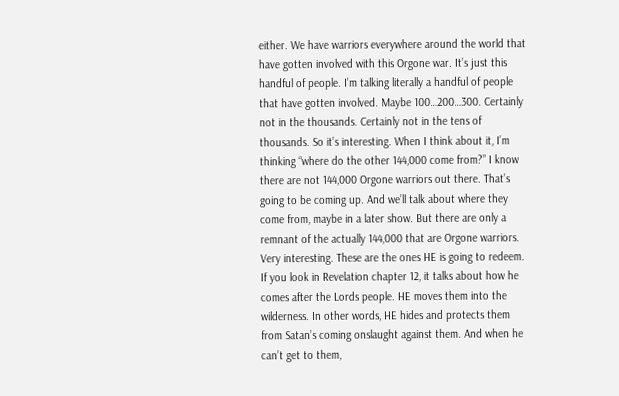either. We have warriors everywhere around the world that have gotten involved with this Orgone war. It’s just this handful of people. I’m talking literally a handful of people that have gotten involved. Maybe 100…200…300. Certainly not in the thousands. Certainly not in the tens of thousands. So it’s interesting. When I think about it, I’m thinking “where do the other 144,000 come from?” I know there are not 144,000 Orgone warriors out there. That’s going to be coming up. And we’ll talk about where they come from, maybe in a later show. But there are only a remnant of the actually 144,000 that are Orgone warriors. Very interesting. These are the ones HE is going to redeem. If you look in Revelation chapter 12, it talks about how he comes after the Lords people. HE moves them into the wilderness. In other words, HE hides and protects them from Satan’s coming onslaught against them. And when he can’t get to them,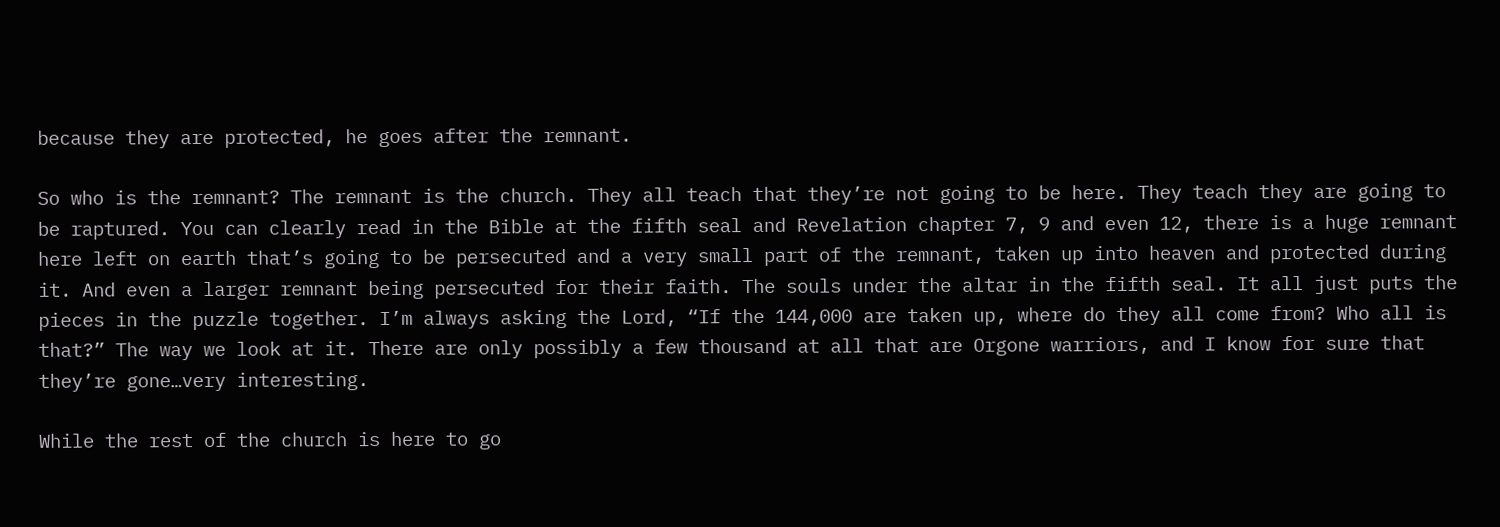because they are protected, he goes after the remnant.

So who is the remnant? The remnant is the church. They all teach that they’re not going to be here. They teach they are going to be raptured. You can clearly read in the Bible at the fifth seal and Revelation chapter 7, 9 and even 12, there is a huge remnant here left on earth that’s going to be persecuted and a very small part of the remnant, taken up into heaven and protected during it. And even a larger remnant being persecuted for their faith. The souls under the altar in the fifth seal. It all just puts the pieces in the puzzle together. I’m always asking the Lord, “If the 144,000 are taken up, where do they all come from? Who all is that?” The way we look at it. There are only possibly a few thousand at all that are Orgone warriors, and I know for sure that they’re gone…very interesting.

While the rest of the church is here to go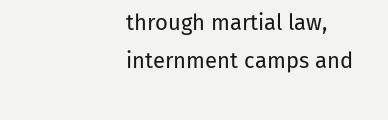through martial law, internment camps and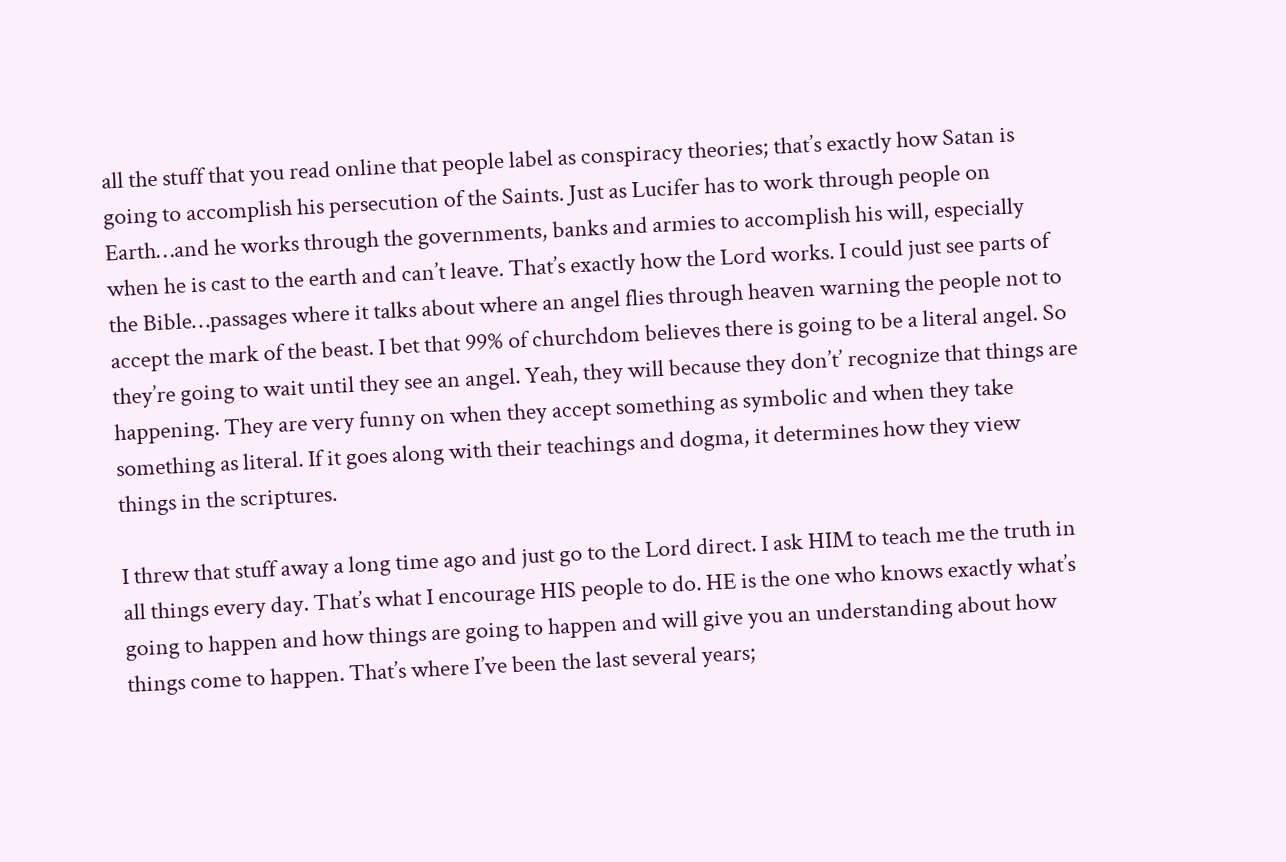all the stuff that you read online that people label as conspiracy theories; that’s exactly how Satan is going to accomplish his persecution of the Saints. Just as Lucifer has to work through people on Earth…and he works through the governments, banks and armies to accomplish his will, especially when he is cast to the earth and can’t leave. That’s exactly how the Lord works. I could just see parts of the Bible…passages where it talks about where an angel flies through heaven warning the people not to accept the mark of the beast. I bet that 99% of churchdom believes there is going to be a literal angel. So they’re going to wait until they see an angel. Yeah, they will because they don’t’ recognize that things are happening. They are very funny on when they accept something as symbolic and when they take something as literal. If it goes along with their teachings and dogma, it determines how they view things in the scriptures.

I threw that stuff away a long time ago and just go to the Lord direct. I ask HIM to teach me the truth in all things every day. That’s what I encourage HIS people to do. HE is the one who knows exactly what’s going to happen and how things are going to happen and will give you an understanding about how things come to happen. That’s where I’ve been the last several years;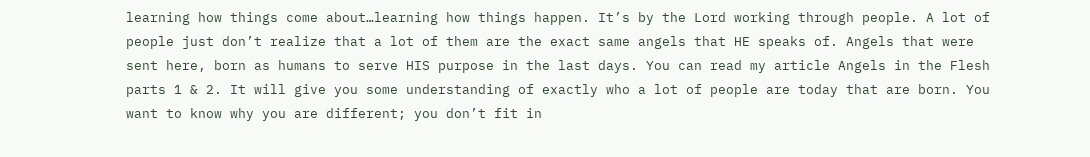learning how things come about…learning how things happen. It’s by the Lord working through people. A lot of people just don’t realize that a lot of them are the exact same angels that HE speaks of. Angels that were sent here, born as humans to serve HIS purpose in the last days. You can read my article Angels in the Flesh parts 1 & 2. It will give you some understanding of exactly who a lot of people are today that are born. You want to know why you are different; you don’t fit in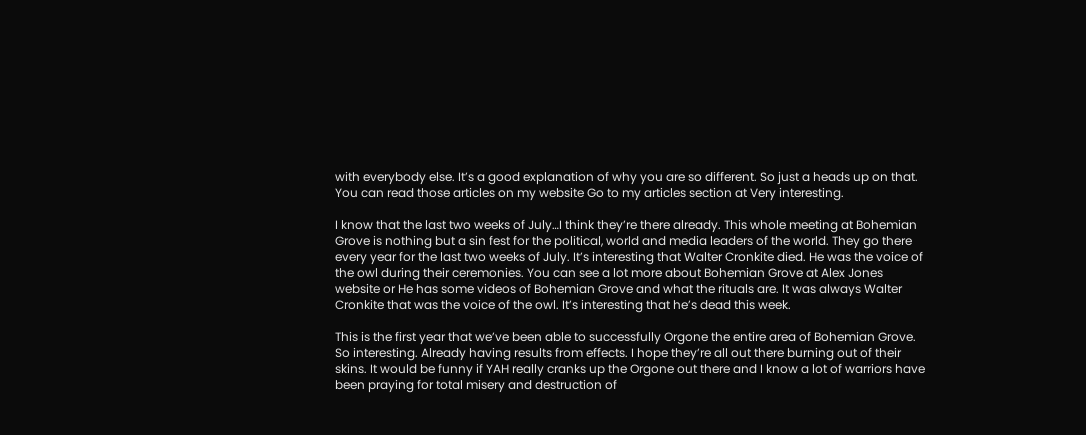with everybody else. It’s a good explanation of why you are so different. So just a heads up on that. You can read those articles on my website Go to my articles section at Very interesting.

I know that the last two weeks of July…I think they’re there already. This whole meeting at Bohemian Grove is nothing but a sin fest for the political, world and media leaders of the world. They go there every year for the last two weeks of July. It’s interesting that Walter Cronkite died. He was the voice of the owl during their ceremonies. You can see a lot more about Bohemian Grove at Alex Jones website or He has some videos of Bohemian Grove and what the rituals are. It was always Walter Cronkite that was the voice of the owl. It’s interesting that he’s dead this week.

This is the first year that we’ve been able to successfully Orgone the entire area of Bohemian Grove. So interesting. Already having results from effects. I hope they’re all out there burning out of their skins. It would be funny if YAH really cranks up the Orgone out there and I know a lot of warriors have been praying for total misery and destruction of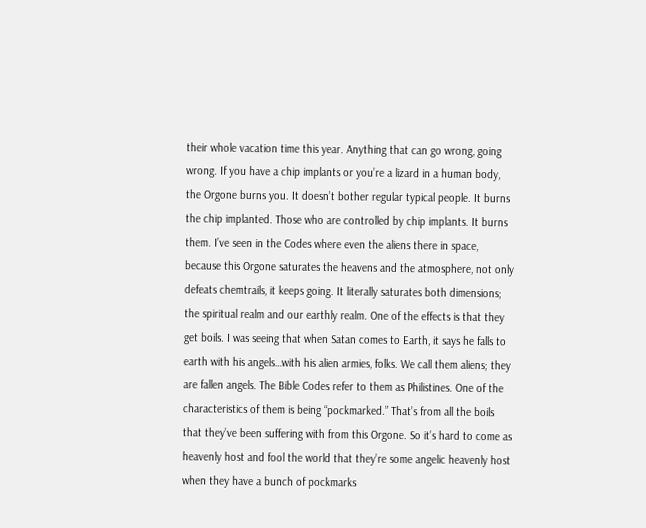their whole vacation time this year. Anything that can go wrong, going wrong. If you have a chip implants or you’re a lizard in a human body, the Orgone burns you. It doesn’t bother regular typical people. It burns the chip implanted. Those who are controlled by chip implants. It burns them. I’ve seen in the Codes where even the aliens there in space, because this Orgone saturates the heavens and the atmosphere, not only defeats chemtrails, it keeps going. It literally saturates both dimensions; the spiritual realm and our earthly realm. One of the effects is that they get boils. I was seeing that when Satan comes to Earth, it says he falls to earth with his angels…with his alien armies, folks. We call them aliens; they are fallen angels. The Bible Codes refer to them as Philistines. One of the characteristics of them is being “pockmarked.” That’s from all the boils that they’ve been suffering with from this Orgone. So it’s hard to come as heavenly host and fool the world that they’re some angelic heavenly host when they have a bunch of pockmarks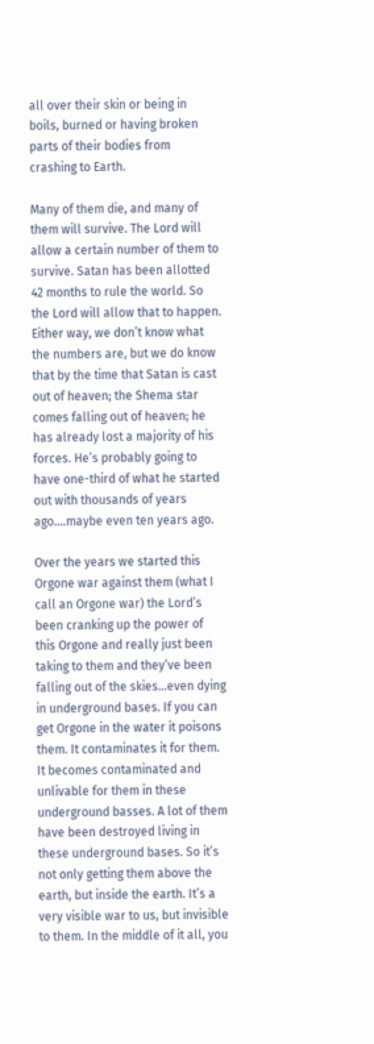all over their skin or being in boils, burned or having broken parts of their bodies from crashing to Earth.

Many of them die, and many of them will survive. The Lord will allow a certain number of them to survive. Satan has been allotted 42 months to rule the world. So the Lord will allow that to happen. Either way, we don’t know what the numbers are, but we do know that by the time that Satan is cast out of heaven; the Shema star comes falling out of heaven; he has already lost a majority of his forces. He’s probably going to have one-third of what he started out with thousands of years ago….maybe even ten years ago.

Over the years we started this Orgone war against them (what I call an Orgone war) the Lord’s been cranking up the power of this Orgone and really just been taking to them and they’ve been falling out of the skies…even dying in underground bases. If you can get Orgone in the water it poisons them. It contaminates it for them. It becomes contaminated and unlivable for them in these underground basses. A lot of them have been destroyed living in these underground bases. So it’s not only getting them above the earth, but inside the earth. It’s a very visible war to us, but invisible to them. In the middle of it all, you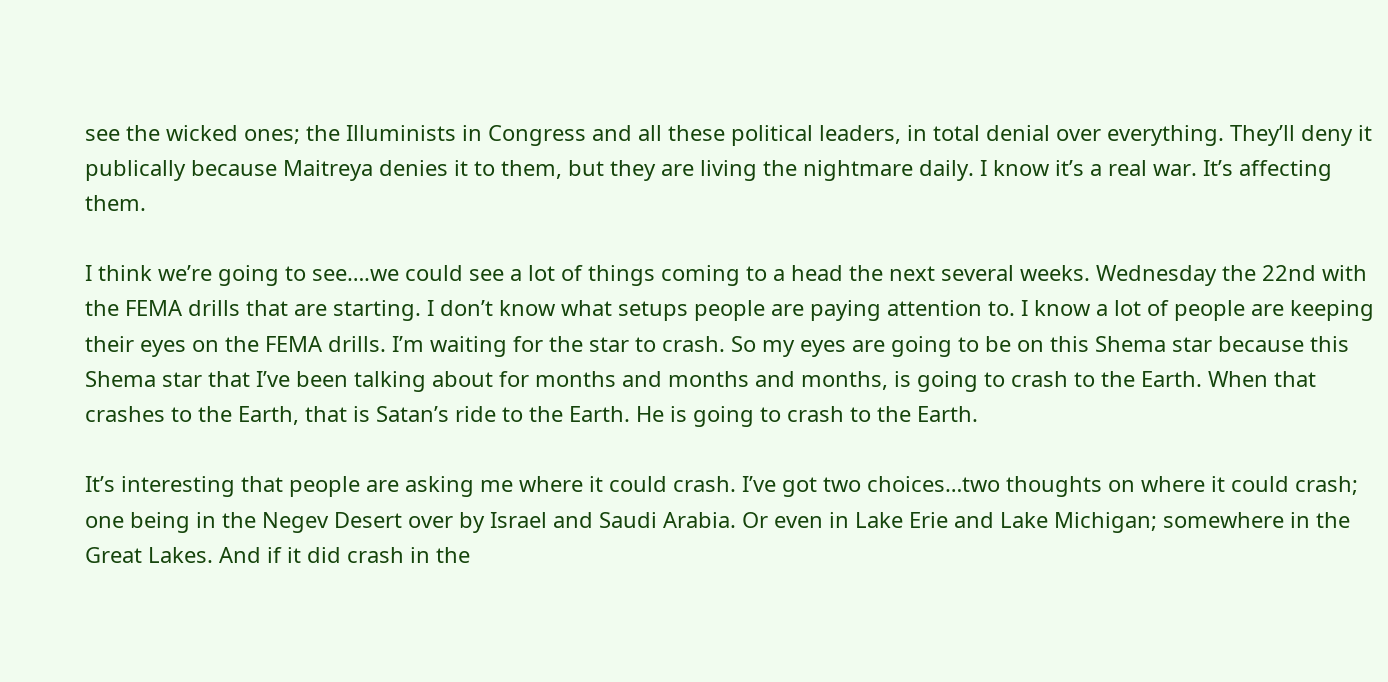see the wicked ones; the Illuminists in Congress and all these political leaders, in total denial over everything. They’ll deny it publically because Maitreya denies it to them, but they are living the nightmare daily. I know it’s a real war. It’s affecting them.

I think we’re going to see….we could see a lot of things coming to a head the next several weeks. Wednesday the 22nd with the FEMA drills that are starting. I don’t know what setups people are paying attention to. I know a lot of people are keeping their eyes on the FEMA drills. I’m waiting for the star to crash. So my eyes are going to be on this Shema star because this Shema star that I’ve been talking about for months and months and months, is going to crash to the Earth. When that crashes to the Earth, that is Satan’s ride to the Earth. He is going to crash to the Earth.

It’s interesting that people are asking me where it could crash. I’ve got two choices…two thoughts on where it could crash; one being in the Negev Desert over by Israel and Saudi Arabia. Or even in Lake Erie and Lake Michigan; somewhere in the Great Lakes. And if it did crash in the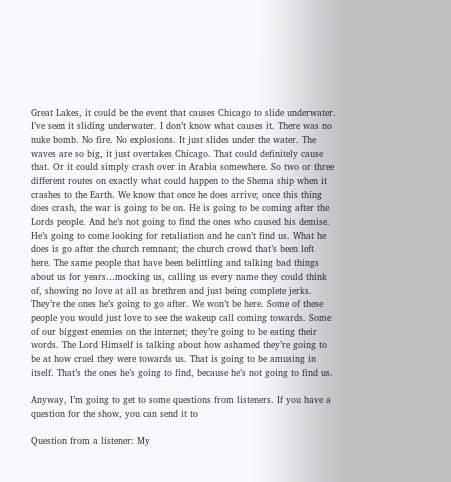Great Lakes, it could be the event that causes Chicago to slide underwater. I’ve seen it sliding underwater. I don’t know what causes it. There was no nuke bomb. No fire. No explosions. It just slides under the water. The waves are so big, it just overtakes Chicago. That could definitely cause that. Or it could simply crash over in Arabia somewhere. So two or three different routes on exactly what could happen to the Shema ship when it crashes to the Earth. We know that once he does arrive; once this thing does crash, the war is going to be on. He is going to be coming after the Lords people. And he’s not going to find the ones who caused his demise. He’s going to come looking for retaliation and he can’t find us. What he does is go after the church remnant; the church crowd that’s been left here. The same people that have been belittling and talking bad things about us for years…mocking us, calling us every name they could think of, showing no love at all as brethren and just being complete jerks. They’re the ones he’s going to go after. We won’t be here. Some of these people you would just love to see the wakeup call coming towards. Some of our biggest enemies on the internet; they’re going to be eating their words. The Lord Himself is talking about how ashamed they’re going to be at how cruel they were towards us. That is going to be amusing in itself. That’s the ones he’s going to find, because he’s not going to find us.

Anyway, I’m going to get to some questions from listeners. If you have a question for the show, you can send it to

Question from a listener: My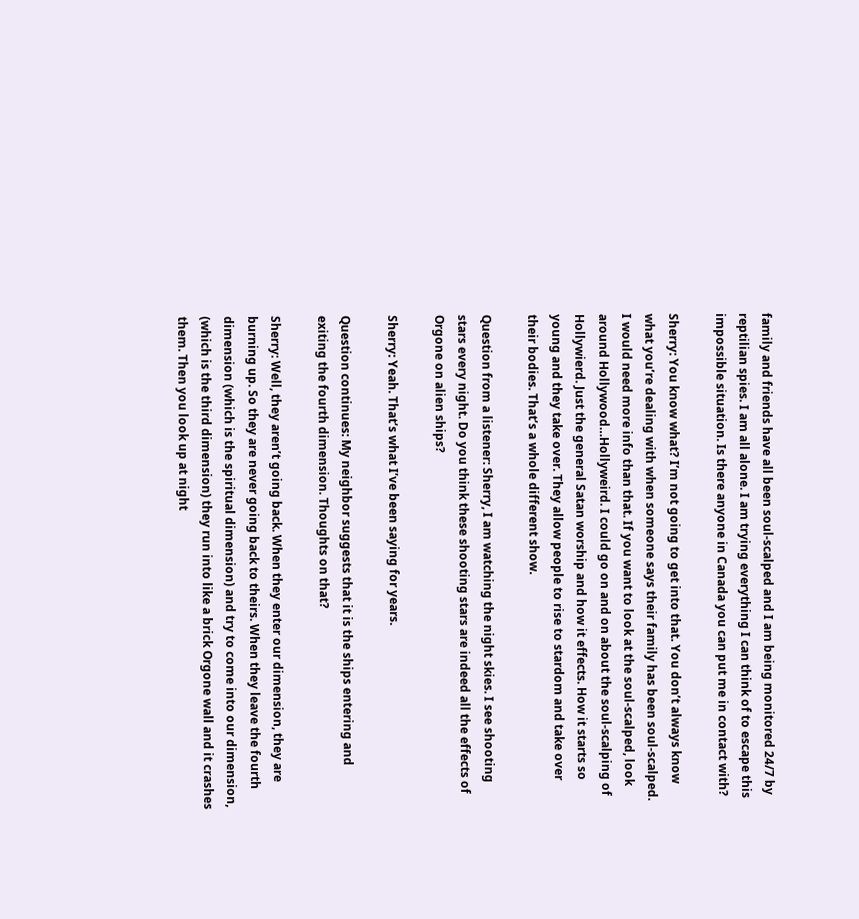family and friends have all been soul-scalped and I am being monitored 24/7 by reptilian spies. I am all alone. I am trying everything I can think of to escape this impossible situation. Is there anyone in Canada you can put me in contact with?

Sherry: You know what? I’m not going to get into that. You don’t always know what you’re dealing with when someone says their family has been soul-scalped. I would need more info than that. If you want to look at the soul-scalped, look around Hollywood…Hollyweird. I could go on and on about the soul-scalping of Hollywierd. Just the general Satan worship and how it effects. How it starts so young and they take over. They allow people to rise to stardom and take over their bodies. That’s a whole different show.

Question from a listener: Sherry, I am watching the night skies. I see shooting stars every night. Do you think these shooting stars are indeed all the effects of Orgone on alien ships?

Sherry: Yeah. That’s what I’ve been saying for years.

Question continues: My neighbor suggests that it is the ships entering and exiting the fourth dimension. Thoughts on that?

Sherry: Well, they aren’t going back. When they enter our dimension, they are burning up. So they are never going back to theirs. When they leave the fourth dimension (which is the spiritual dimension) and try to come into our dimension, (which is the third dimension) they run into like a brick Orgone wall and it crashes them. Then you look up at night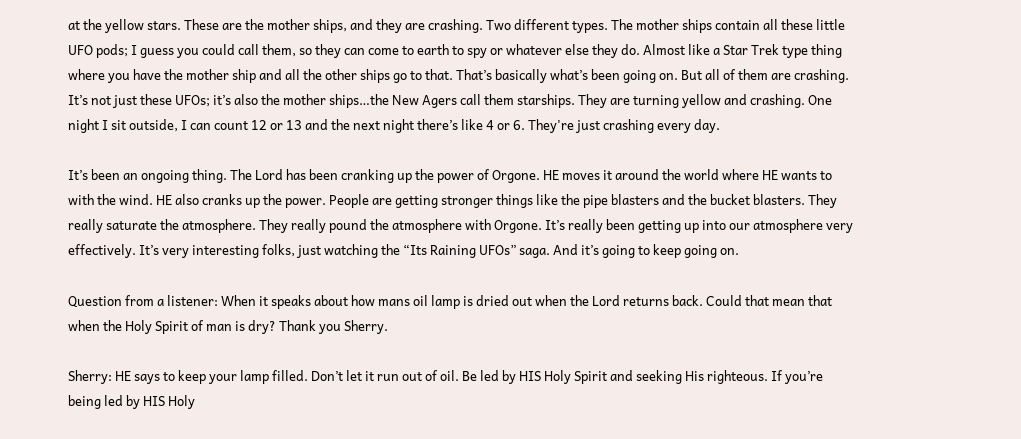at the yellow stars. These are the mother ships, and they are crashing. Two different types. The mother ships contain all these little UFO pods; I guess you could call them, so they can come to earth to spy or whatever else they do. Almost like a Star Trek type thing where you have the mother ship and all the other ships go to that. That’s basically what’s been going on. But all of them are crashing. It’s not just these UFOs; it’s also the mother ships…the New Agers call them starships. They are turning yellow and crashing. One night I sit outside, I can count 12 or 13 and the next night there’s like 4 or 6. They're just crashing every day.

It’s been an ongoing thing. The Lord has been cranking up the power of Orgone. HE moves it around the world where HE wants to with the wind. HE also cranks up the power. People are getting stronger things like the pipe blasters and the bucket blasters. They really saturate the atmosphere. They really pound the atmosphere with Orgone. It’s really been getting up into our atmosphere very effectively. It’s very interesting folks, just watching the “Its Raining UFOs” saga. And it’s going to keep going on.

Question from a listener: When it speaks about how mans oil lamp is dried out when the Lord returns back. Could that mean that when the Holy Spirit of man is dry? Thank you Sherry.

Sherry: HE says to keep your lamp filled. Don’t let it run out of oil. Be led by HIS Holy Spirit and seeking His righteous. If you’re being led by HIS Holy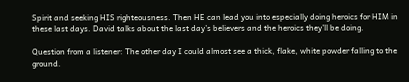Spirit and seeking HIS righteousness. Then HE can lead you into especially doing heroics for HIM in these last days. David talks about the last day’s believers and the heroics they’ll be doing.

Question from a listener: The other day I could almost see a thick, flake, white powder falling to the ground.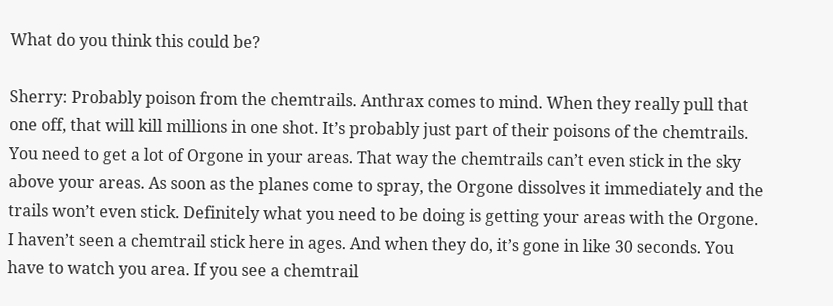What do you think this could be?

Sherry: Probably poison from the chemtrails. Anthrax comes to mind. When they really pull that one off, that will kill millions in one shot. It’s probably just part of their poisons of the chemtrails. You need to get a lot of Orgone in your areas. That way the chemtrails can’t even stick in the sky above your areas. As soon as the planes come to spray, the Orgone dissolves it immediately and the trails won’t even stick. Definitely what you need to be doing is getting your areas with the Orgone. I haven’t seen a chemtrail stick here in ages. And when they do, it’s gone in like 30 seconds. You have to watch you area. If you see a chemtrail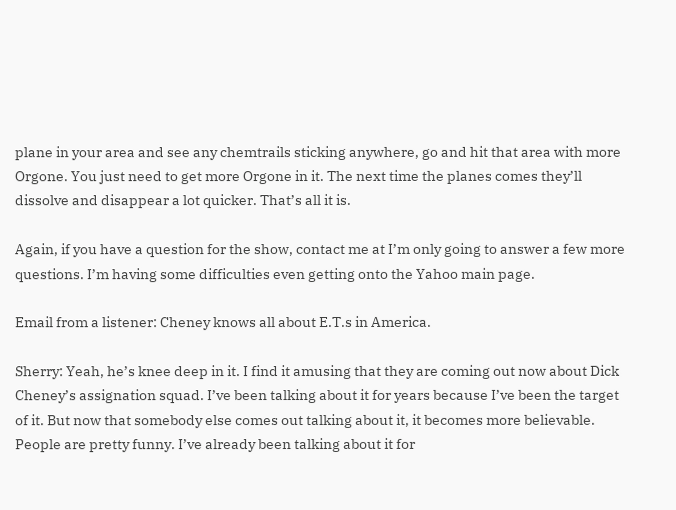plane in your area and see any chemtrails sticking anywhere, go and hit that area with more Orgone. You just need to get more Orgone in it. The next time the planes comes they’ll dissolve and disappear a lot quicker. That’s all it is.

Again, if you have a question for the show, contact me at I’m only going to answer a few more questions. I’m having some difficulties even getting onto the Yahoo main page.

Email from a listener: Cheney knows all about E.T.s in America.

Sherry: Yeah, he’s knee deep in it. I find it amusing that they are coming out now about Dick Cheney’s assignation squad. I’ve been talking about it for years because I’ve been the target of it. But now that somebody else comes out talking about it, it becomes more believable. People are pretty funny. I’ve already been talking about it for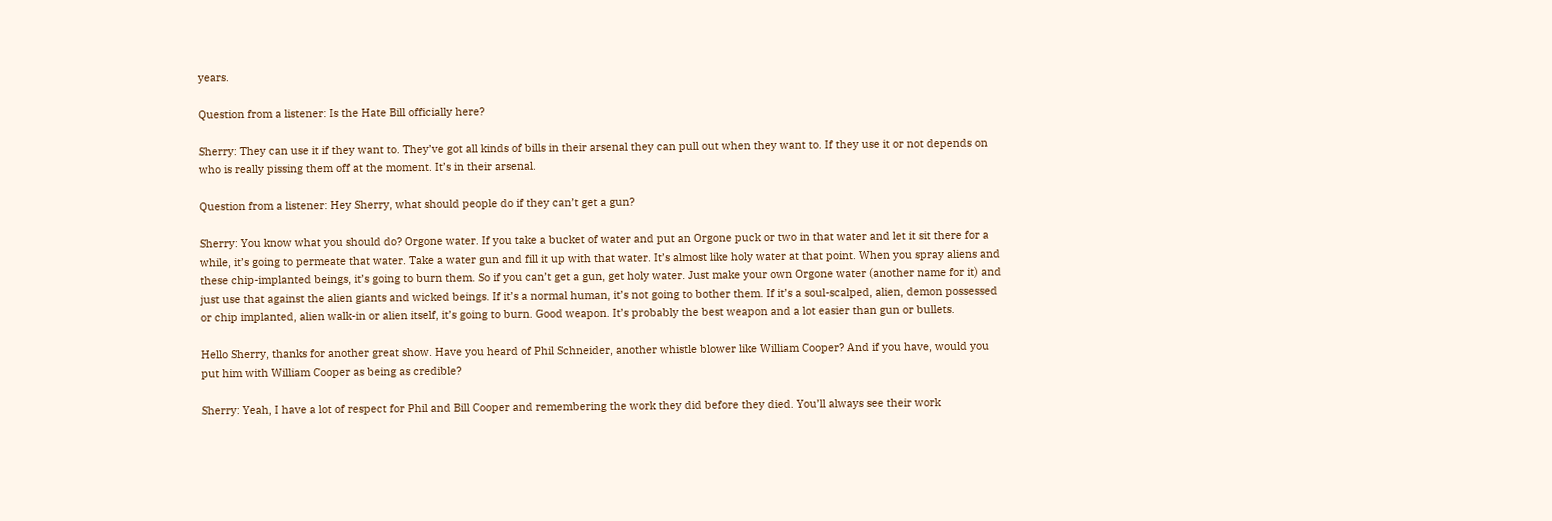years.

Question from a listener: Is the Hate Bill officially here?

Sherry: They can use it if they want to. They’ve got all kinds of bills in their arsenal they can pull out when they want to. If they use it or not depends on who is really pissing them off at the moment. It’s in their arsenal.

Question from a listener: Hey Sherry, what should people do if they can’t get a gun?

Sherry: You know what you should do? Orgone water. If you take a bucket of water and put an Orgone puck or two in that water and let it sit there for a while, it’s going to permeate that water. Take a water gun and fill it up with that water. It’s almost like holy water at that point. When you spray aliens and these chip-implanted beings, it’s going to burn them. So if you can’t get a gun, get holy water. Just make your own Orgone water (another name for it) and just use that against the alien giants and wicked beings. If it’s a normal human, it’s not going to bother them. If it’s a soul-scalped, alien, demon possessed or chip implanted, alien walk-in or alien itself, it’s going to burn. Good weapon. It’s probably the best weapon and a lot easier than gun or bullets.

Hello Sherry, thanks for another great show. Have you heard of Phil Schneider, another whistle blower like William Cooper? And if you have, would you put him with William Cooper as being as credible?

Sherry: Yeah, I have a lot of respect for Phil and Bill Cooper and remembering the work they did before they died. You’ll always see their work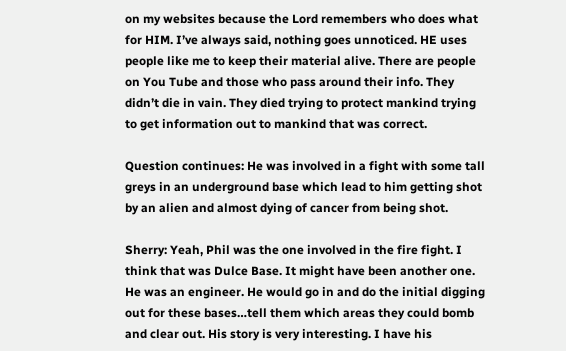on my websites because the Lord remembers who does what for HIM. I’ve always said, nothing goes unnoticed. HE uses people like me to keep their material alive. There are people on You Tube and those who pass around their info. They didn’t die in vain. They died trying to protect mankind trying to get information out to mankind that was correct.

Question continues: He was involved in a fight with some tall greys in an underground base which lead to him getting shot by an alien and almost dying of cancer from being shot.

Sherry: Yeah, Phil was the one involved in the fire fight. I think that was Dulce Base. It might have been another one. He was an engineer. He would go in and do the initial digging out for these bases…tell them which areas they could bomb and clear out. His story is very interesting. I have his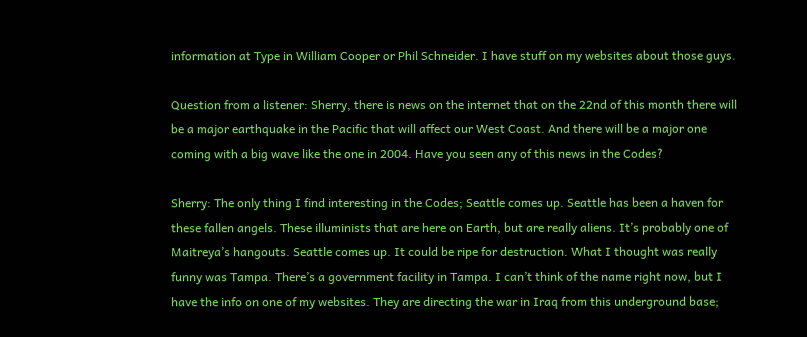information at Type in William Cooper or Phil Schneider. I have stuff on my websites about those guys.

Question from a listener: Sherry, there is news on the internet that on the 22nd of this month there will be a major earthquake in the Pacific that will affect our West Coast. And there will be a major one coming with a big wave like the one in 2004. Have you seen any of this news in the Codes?

Sherry: The only thing I find interesting in the Codes; Seattle comes up. Seattle has been a haven for these fallen angels. These illuminists that are here on Earth, but are really aliens. It’s probably one of Maitreya’s hangouts. Seattle comes up. It could be ripe for destruction. What I thought was really funny was Tampa. There’s a government facility in Tampa. I can’t think of the name right now, but I have the info on one of my websites. They are directing the war in Iraq from this underground base;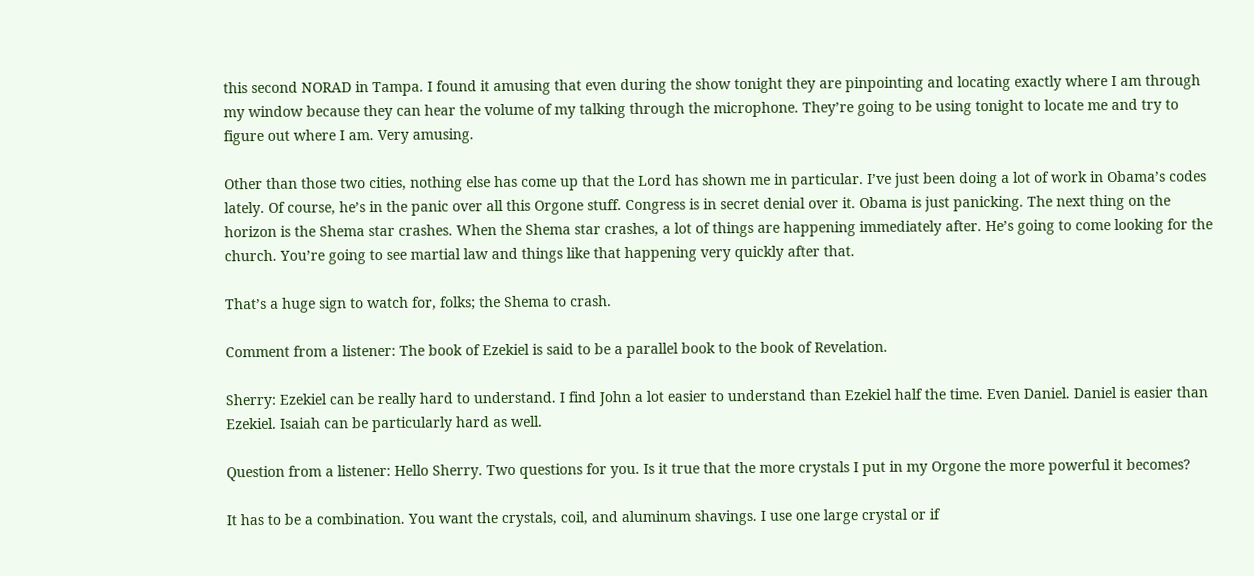this second NORAD in Tampa. I found it amusing that even during the show tonight they are pinpointing and locating exactly where I am through my window because they can hear the volume of my talking through the microphone. They’re going to be using tonight to locate me and try to figure out where I am. Very amusing.

Other than those two cities, nothing else has come up that the Lord has shown me in particular. I’ve just been doing a lot of work in Obama’s codes lately. Of course, he’s in the panic over all this Orgone stuff. Congress is in secret denial over it. Obama is just panicking. The next thing on the horizon is the Shema star crashes. When the Shema star crashes, a lot of things are happening immediately after. He’s going to come looking for the church. You’re going to see martial law and things like that happening very quickly after that.

That’s a huge sign to watch for, folks; the Shema to crash.

Comment from a listener: The book of Ezekiel is said to be a parallel book to the book of Revelation.

Sherry: Ezekiel can be really hard to understand. I find John a lot easier to understand than Ezekiel half the time. Even Daniel. Daniel is easier than Ezekiel. Isaiah can be particularly hard as well.

Question from a listener: Hello Sherry. Two questions for you. Is it true that the more crystals I put in my Orgone the more powerful it becomes?

It has to be a combination. You want the crystals, coil, and aluminum shavings. I use one large crystal or if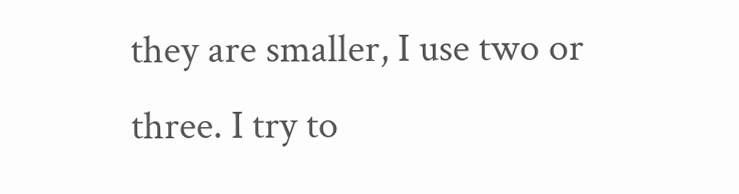they are smaller, I use two or three. I try to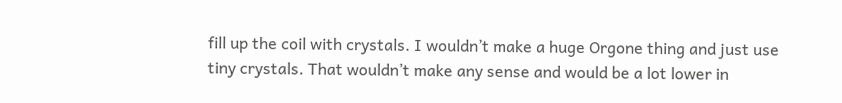fill up the coil with crystals. I wouldn’t make a huge Orgone thing and just use tiny crystals. That wouldn’t make any sense and would be a lot lower in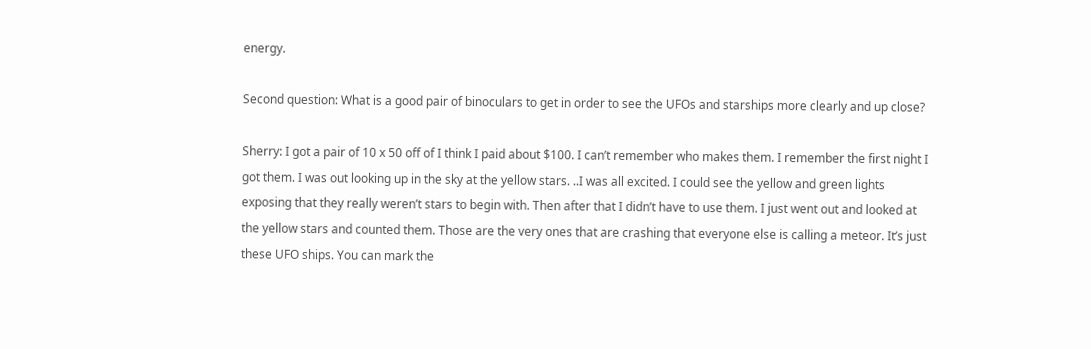energy.

Second question: What is a good pair of binoculars to get in order to see the UFOs and starships more clearly and up close?

Sherry: I got a pair of 10 x 50 off of I think I paid about $100. I can’t remember who makes them. I remember the first night I got them. I was out looking up in the sky at the yellow stars. ..I was all excited. I could see the yellow and green lights exposing that they really weren’t stars to begin with. Then after that I didn’t have to use them. I just went out and looked at the yellow stars and counted them. Those are the very ones that are crashing that everyone else is calling a meteor. It’s just these UFO ships. You can mark the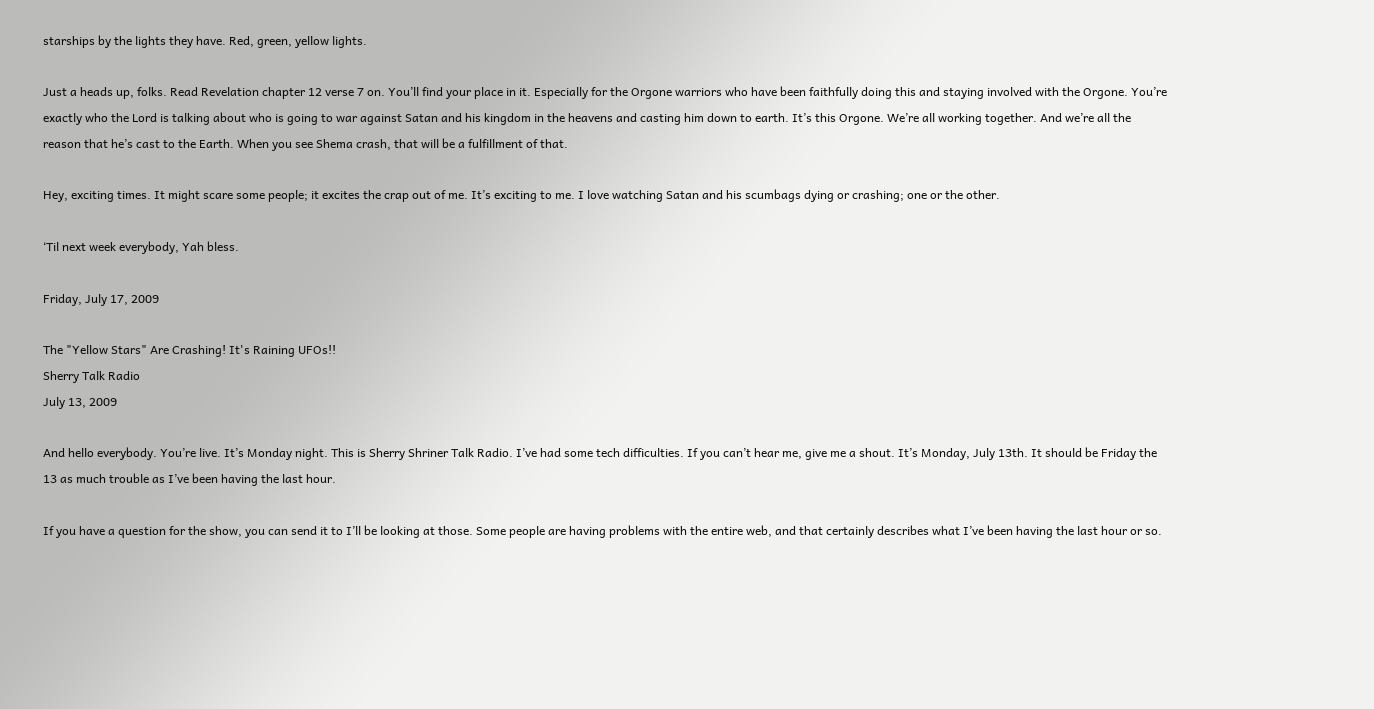starships by the lights they have. Red, green, yellow lights.

Just a heads up, folks. Read Revelation chapter 12 verse 7 on. You’ll find your place in it. Especially for the Orgone warriors who have been faithfully doing this and staying involved with the Orgone. You’re exactly who the Lord is talking about who is going to war against Satan and his kingdom in the heavens and casting him down to earth. It’s this Orgone. We’re all working together. And we’re all the reason that he’s cast to the Earth. When you see Shema crash, that will be a fulfillment of that.

Hey, exciting times. It might scare some people; it excites the crap out of me. It’s exciting to me. I love watching Satan and his scumbags dying or crashing; one or the other.

‘Til next week everybody, Yah bless.

Friday, July 17, 2009

The "Yellow Stars" Are Crashing! It's Raining UFOs!!
Sherry Talk Radio
July 13, 2009

And hello everybody. You’re live. It’s Monday night. This is Sherry Shriner Talk Radio. I’ve had some tech difficulties. If you can’t hear me, give me a shout. It’s Monday, July 13th. It should be Friday the 13 as much trouble as I’ve been having the last hour.

If you have a question for the show, you can send it to I’ll be looking at those. Some people are having problems with the entire web, and that certainly describes what I’ve been having the last hour or so.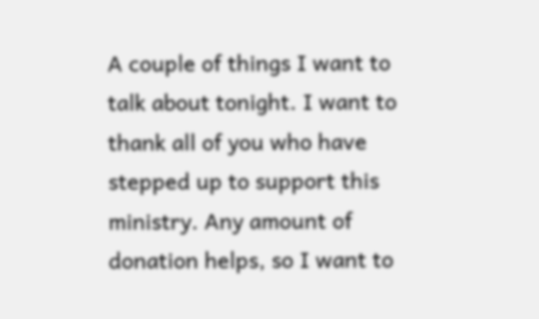A couple of things I want to talk about tonight. I want to thank all of you who have stepped up to support this ministry. Any amount of donation helps, so I want to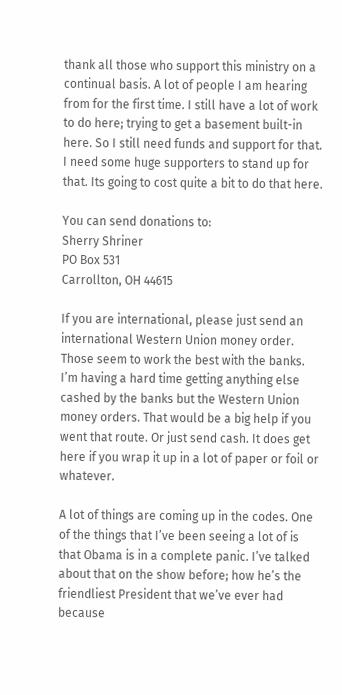thank all those who support this ministry on a continual basis. A lot of people I am hearing from for the first time. I still have a lot of work to do here; trying to get a basement built-in here. So I still need funds and support for that. I need some huge supporters to stand up for that. Its going to cost quite a bit to do that here.

You can send donations to:
Sherry Shriner
PO Box 531
Carrollton, OH 44615

If you are international, please just send an international Western Union money order. Those seem to work the best with the banks. I’m having a hard time getting anything else cashed by the banks but the Western Union money orders. That would be a big help if you went that route. Or just send cash. It does get here if you wrap it up in a lot of paper or foil or whatever.

A lot of things are coming up in the codes. One of the things that I’ve been seeing a lot of is that Obama is in a complete panic. I’ve talked about that on the show before; how he’s the friendliest President that we’ve ever had because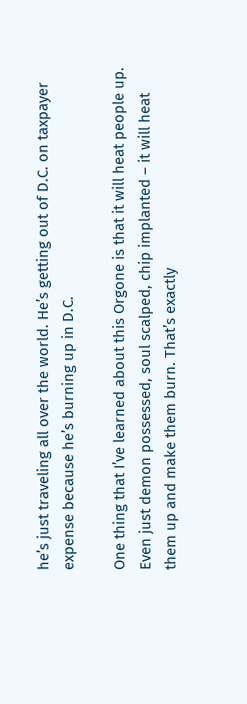he’s just traveling all over the world. He’s getting out of D.C. on taxpayer expense because he’s burning up in D.C.

One thing that I’ve learned about this Orgone is that it will heat people up. Even just demon possessed, soul scalped, chip implanted – it will heat them up and make them burn. That’s exactly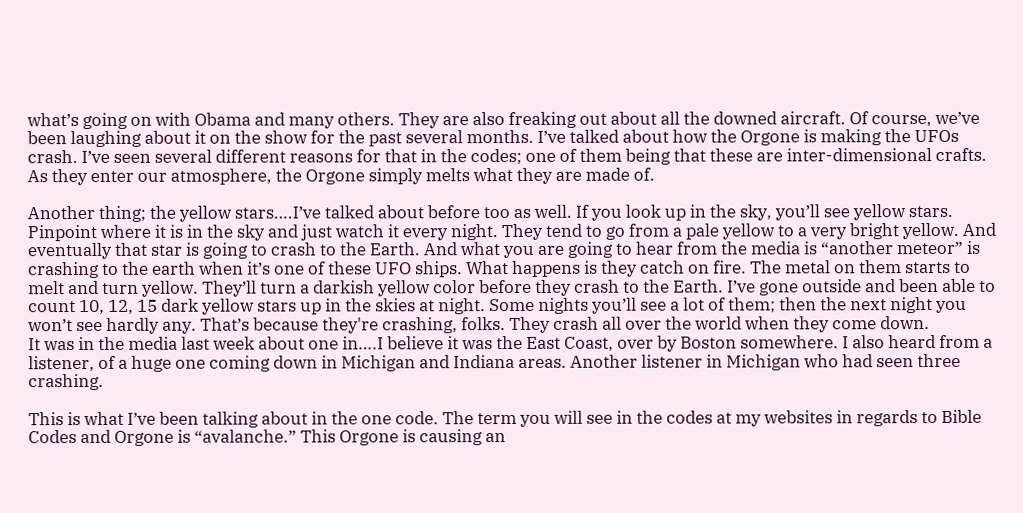what’s going on with Obama and many others. They are also freaking out about all the downed aircraft. Of course, we’ve been laughing about it on the show for the past several months. I’ve talked about how the Orgone is making the UFOs crash. I’ve seen several different reasons for that in the codes; one of them being that these are inter-dimensional crafts. As they enter our atmosphere, the Orgone simply melts what they are made of.

Another thing; the yellow stars….I’ve talked about before too as well. If you look up in the sky, you’ll see yellow stars. Pinpoint where it is in the sky and just watch it every night. They tend to go from a pale yellow to a very bright yellow. And eventually that star is going to crash to the Earth. And what you are going to hear from the media is “another meteor” is crashing to the earth when it’s one of these UFO ships. What happens is they catch on fire. The metal on them starts to melt and turn yellow. They’ll turn a darkish yellow color before they crash to the Earth. I’ve gone outside and been able to count 10, 12, 15 dark yellow stars up in the skies at night. Some nights you’ll see a lot of them; then the next night you won’t see hardly any. That’s because they're crashing, folks. They crash all over the world when they come down.
It was in the media last week about one in….I believe it was the East Coast, over by Boston somewhere. I also heard from a listener, of a huge one coming down in Michigan and Indiana areas. Another listener in Michigan who had seen three crashing.

This is what I’ve been talking about in the one code. The term you will see in the codes at my websites in regards to Bible Codes and Orgone is “avalanche.” This Orgone is causing an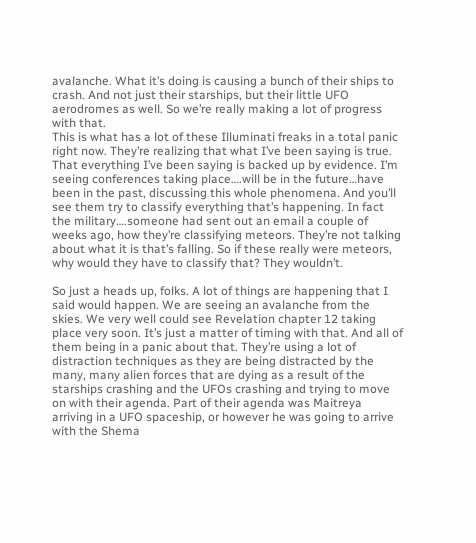avalanche. What it’s doing is causing a bunch of their ships to crash. And not just their starships, but their little UFO aerodromes as well. So we’re really making a lot of progress with that.
This is what has a lot of these Illuminati freaks in a total panic right now. They’re realizing that what I’ve been saying is true. That everything I’ve been saying is backed up by evidence. I’m seeing conferences taking place….will be in the future…have been in the past, discussing this whole phenomena. And you’ll see them try to classify everything that’s happening. In fact the military….someone had sent out an email a couple of weeks ago, how they’re classifying meteors. They’re not talking about what it is that’s falling. So if these really were meteors, why would they have to classify that? They wouldn’t.

So just a heads up, folks. A lot of things are happening that I said would happen. We are seeing an avalanche from the skies. We very well could see Revelation chapter 12 taking place very soon. It’s just a matter of timing with that. And all of them being in a panic about that. They’re using a lot of distraction techniques as they are being distracted by the many, many alien forces that are dying as a result of the starships crashing and the UFOs crashing and trying to move on with their agenda. Part of their agenda was Maitreya arriving in a UFO spaceship, or however he was going to arrive with the Shema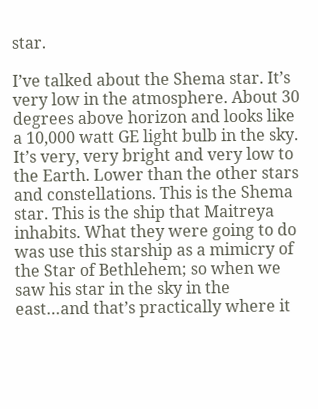star.

I’ve talked about the Shema star. It’s very low in the atmosphere. About 30 degrees above horizon and looks like a 10,000 watt GE light bulb in the sky. It’s very, very bright and very low to the Earth. Lower than the other stars and constellations. This is the Shema star. This is the ship that Maitreya inhabits. What they were going to do was use this starship as a mimicry of the Star of Bethlehem; so when we saw his star in the sky in the east…and that’s practically where it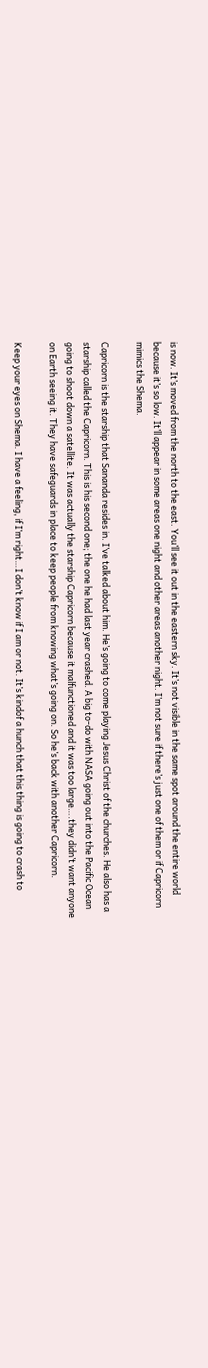is now. It’s moved from the north to the east. You’ll see it out in the eastern sky. It’s not visible in the same spot around the entire world because it’s so low. It’ll appear in some areas one night and other areas another night. I’m not sure if there’s just one of them or if Capricorn mimics the Shema.

Capricorn is the starship that Sananda resides in. I’ve talked about him. He’s going to come playing Jesus Christ of the churches. He also has a starship called the Capricorn. This is his second one; the one he had last year crashed. A big to-do with NASA going out into the Pacific Ocean going to shoot down a satellite. It was actually the starship Capricorn because it malfunctioned and it was too large….they didn’t want anyone on Earth seeing it. They have safeguards in place to keep people from knowing what’s going on. So he’s back with another Capricorn.

Keep your eyes on Shema. I have a feeling, if I’m right…I don’t know if I am or not. It’s kindof a hunch that this thing is going to crash to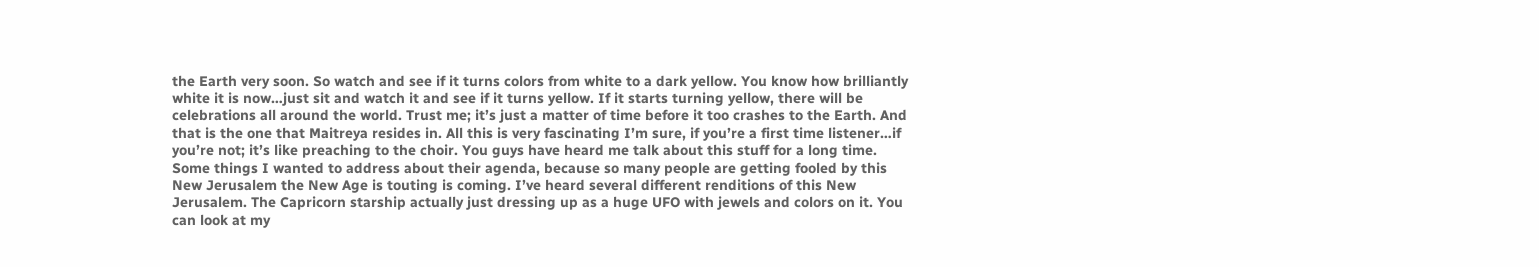the Earth very soon. So watch and see if it turns colors from white to a dark yellow. You know how brilliantly white it is now…just sit and watch it and see if it turns yellow. If it starts turning yellow, there will be celebrations all around the world. Trust me; it’s just a matter of time before it too crashes to the Earth. And that is the one that Maitreya resides in. All this is very fascinating I’m sure, if you’re a first time listener…if you’re not; it’s like preaching to the choir. You guys have heard me talk about this stuff for a long time.
Some things I wanted to address about their agenda, because so many people are getting fooled by this New Jerusalem the New Age is touting is coming. I’ve heard several different renditions of this New Jerusalem. The Capricorn starship actually just dressing up as a huge UFO with jewels and colors on it. You can look at my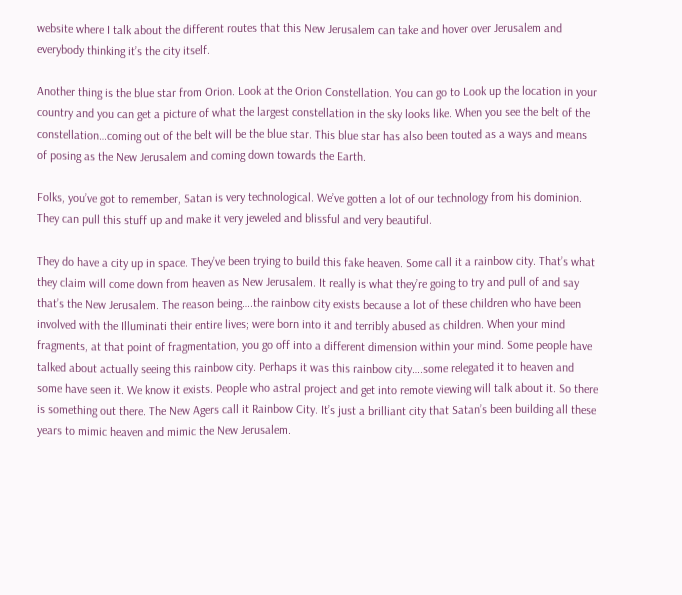website where I talk about the different routes that this New Jerusalem can take and hover over Jerusalem and everybody thinking it’s the city itself.

Another thing is the blue star from Orion. Look at the Orion Constellation. You can go to Look up the location in your country and you can get a picture of what the largest constellation in the sky looks like. When you see the belt of the constellation…coming out of the belt will be the blue star. This blue star has also been touted as a ways and means of posing as the New Jerusalem and coming down towards the Earth.

Folks, you’ve got to remember, Satan is very technological. We’ve gotten a lot of our technology from his dominion. They can pull this stuff up and make it very jeweled and blissful and very beautiful.

They do have a city up in space. They’ve been trying to build this fake heaven. Some call it a rainbow city. That’s what they claim will come down from heaven as New Jerusalem. It really is what they’re going to try and pull of and say that’s the New Jerusalem. The reason being….the rainbow city exists because a lot of these children who have been involved with the Illuminati their entire lives; were born into it and terribly abused as children. When your mind fragments, at that point of fragmentation, you go off into a different dimension within your mind. Some people have talked about actually seeing this rainbow city. Perhaps it was this rainbow city….some relegated it to heaven and some have seen it. We know it exists. People who astral project and get into remote viewing will talk about it. So there is something out there. The New Agers call it Rainbow City. It’s just a brilliant city that Satan’s been building all these years to mimic heaven and mimic the New Jerusalem.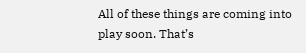All of these things are coming into play soon. That’s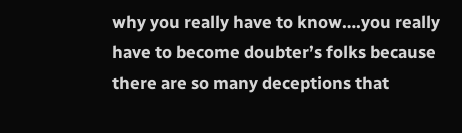why you really have to know….you really have to become doubter’s folks because there are so many deceptions that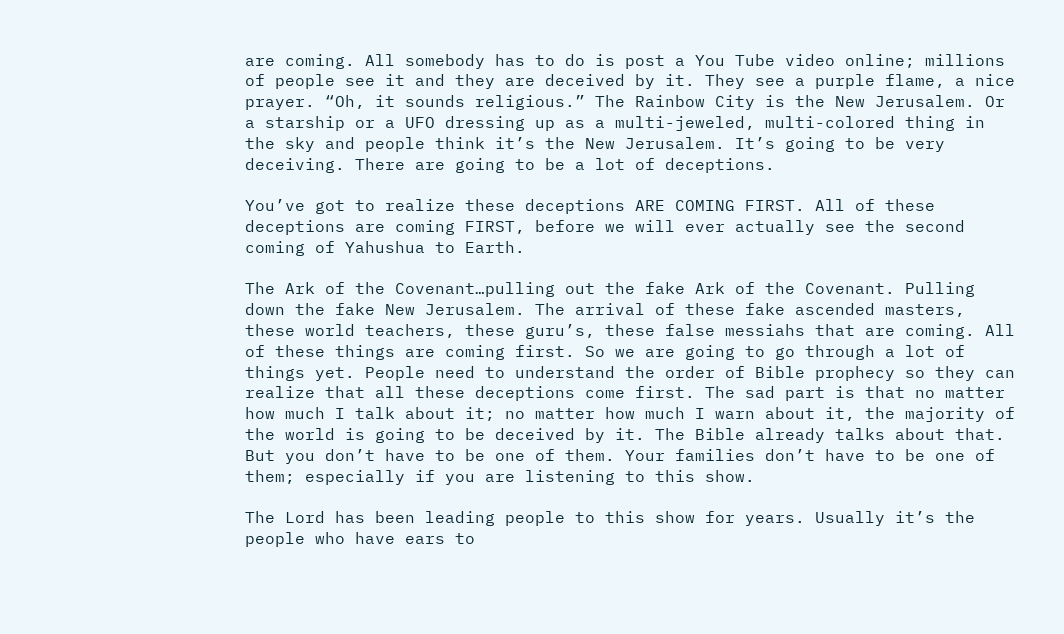are coming. All somebody has to do is post a You Tube video online; millions of people see it and they are deceived by it. They see a purple flame, a nice prayer. “Oh, it sounds religious.” The Rainbow City is the New Jerusalem. Or a starship or a UFO dressing up as a multi-jeweled, multi-colored thing in the sky and people think it’s the New Jerusalem. It’s going to be very deceiving. There are going to be a lot of deceptions.

You’ve got to realize these deceptions ARE COMING FIRST. All of these deceptions are coming FIRST, before we will ever actually see the second coming of Yahushua to Earth.

The Ark of the Covenant…pulling out the fake Ark of the Covenant. Pulling down the fake New Jerusalem. The arrival of these fake ascended masters, these world teachers, these guru’s, these false messiahs that are coming. All of these things are coming first. So we are going to go through a lot of things yet. People need to understand the order of Bible prophecy so they can realize that all these deceptions come first. The sad part is that no matter how much I talk about it; no matter how much I warn about it, the majority of the world is going to be deceived by it. The Bible already talks about that. But you don’t have to be one of them. Your families don’t have to be one of them; especially if you are listening to this show.

The Lord has been leading people to this show for years. Usually it’s the people who have ears to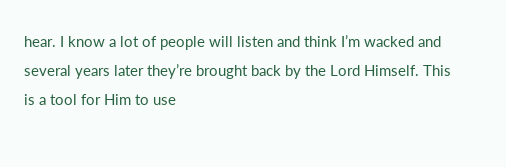hear. I know a lot of people will listen and think I’m wacked and several years later they’re brought back by the Lord Himself. This is a tool for Him to use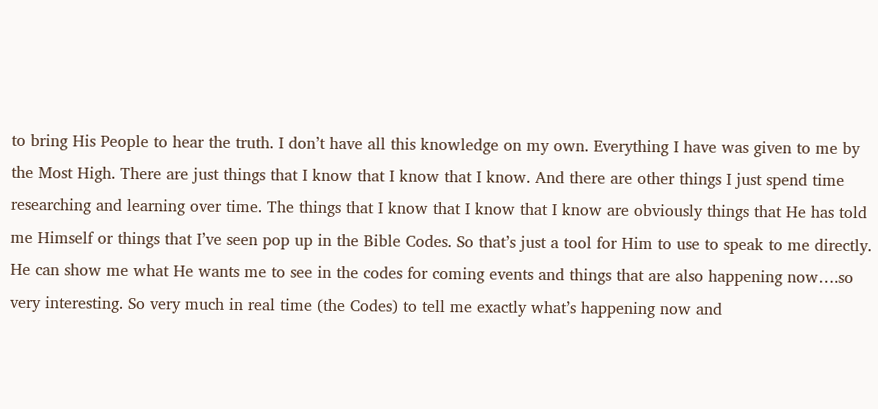to bring His People to hear the truth. I don’t have all this knowledge on my own. Everything I have was given to me by the Most High. There are just things that I know that I know that I know. And there are other things I just spend time researching and learning over time. The things that I know that I know that I know are obviously things that He has told me Himself or things that I’ve seen pop up in the Bible Codes. So that’s just a tool for Him to use to speak to me directly. He can show me what He wants me to see in the codes for coming events and things that are also happening now….so very interesting. So very much in real time (the Codes) to tell me exactly what’s happening now and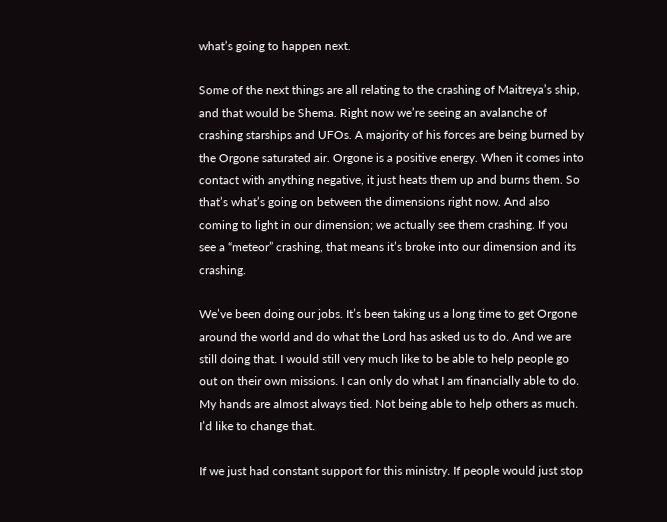what’s going to happen next.

Some of the next things are all relating to the crashing of Maitreya’s ship, and that would be Shema. Right now we’re seeing an avalanche of crashing starships and UFOs. A majority of his forces are being burned by the Orgone saturated air. Orgone is a positive energy. When it comes into contact with anything negative, it just heats them up and burns them. So that’s what’s going on between the dimensions right now. And also coming to light in our dimension; we actually see them crashing. If you see a “meteor” crashing, that means it’s broke into our dimension and its crashing.

We’ve been doing our jobs. It’s been taking us a long time to get Orgone around the world and do what the Lord has asked us to do. And we are still doing that. I would still very much like to be able to help people go out on their own missions. I can only do what I am financially able to do. My hands are almost always tied. Not being able to help others as much. I’d like to change that.

If we just had constant support for this ministry. If people would just stop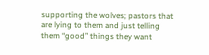supporting the wolves; pastors that are lying to them and just telling them “good” things they want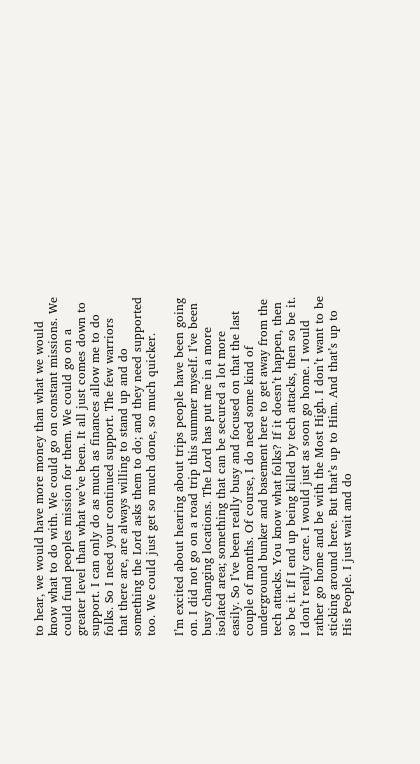to hear, we would have more money than what we would know what to do with. We could go on constant missions. We could fund peoples mission for them. We could go on a greater level than what we’ve been. It all just comes down to support. I can only do as much as finances allow me to do folks. So I need your continued support. The few warriors that there are, are always willing to stand up and do something the Lord asks them to do; and they need supported too. We could just get so much done, so much quicker.

I’m excited about hearing about trips people have been going on. I did not go on a road trip this summer myself. I’ve been busy changing locations. The Lord has put me in a more isolated area; something that can be secured a lot more easily. So I’ve been really busy and focused on that the last couple of months. Of course, I do need some kind of underground bunker and basement here to get away from the tech attacks. You know what folks? If it doesn’t happen, then so be it. If I end up being killed by tech attacks, then so be it. I don’t really care. I would just as soon go home. I would rather go home and be with the Most High. I don’t want to be sticking around here. But that’s up to Him. And that’s up to His People. I just wait and do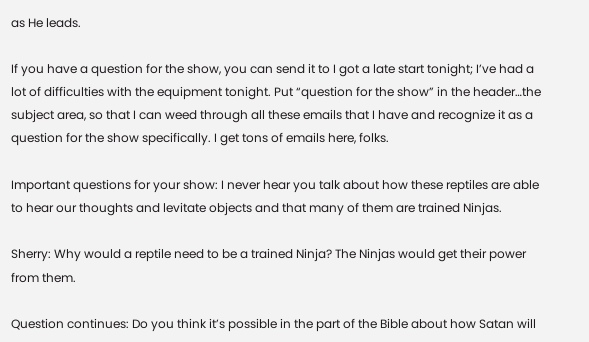as He leads.

If you have a question for the show, you can send it to I got a late start tonight; I’ve had a lot of difficulties with the equipment tonight. Put “question for the show” in the header…the subject area, so that I can weed through all these emails that I have and recognize it as a question for the show specifically. I get tons of emails here, folks.

Important questions for your show: I never hear you talk about how these reptiles are able to hear our thoughts and levitate objects and that many of them are trained Ninjas.

Sherry: Why would a reptile need to be a trained Ninja? The Ninjas would get their power from them.

Question continues: Do you think it’s possible in the part of the Bible about how Satan will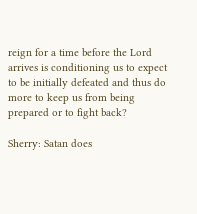reign for a time before the Lord arrives is conditioning us to expect to be initially defeated and thus do more to keep us from being prepared or to fight back?

Sherry: Satan does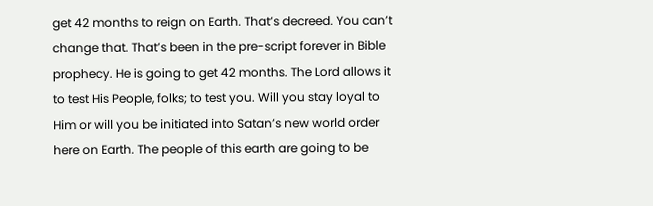get 42 months to reign on Earth. That’s decreed. You can’t change that. That’s been in the pre-script forever in Bible prophecy. He is going to get 42 months. The Lord allows it to test His People, folks; to test you. Will you stay loyal to Him or will you be initiated into Satan’s new world order here on Earth. The people of this earth are going to be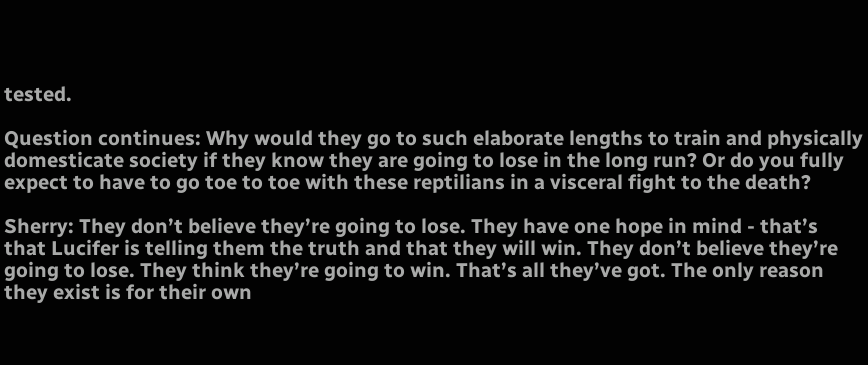tested.

Question continues: Why would they go to such elaborate lengths to train and physically domesticate society if they know they are going to lose in the long run? Or do you fully expect to have to go toe to toe with these reptilians in a visceral fight to the death?

Sherry: They don’t believe they’re going to lose. They have one hope in mind - that’s that Lucifer is telling them the truth and that they will win. They don’t believe they’re going to lose. They think they’re going to win. That’s all they’ve got. The only reason they exist is for their own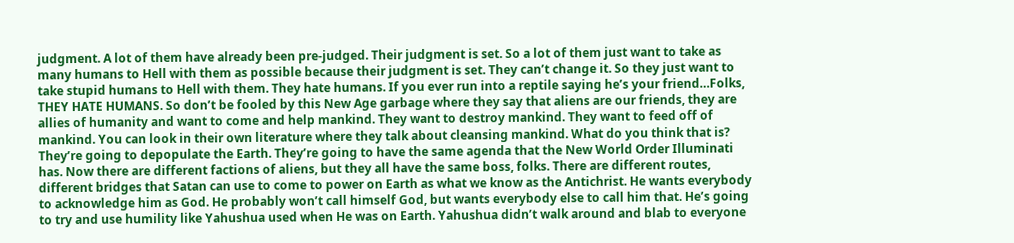judgment. A lot of them have already been pre-judged. Their judgment is set. So a lot of them just want to take as many humans to Hell with them as possible because their judgment is set. They can’t change it. So they just want to take stupid humans to Hell with them. They hate humans. If you ever run into a reptile saying he’s your friend…Folks, THEY HATE HUMANS. So don’t be fooled by this New Age garbage where they say that aliens are our friends, they are allies of humanity and want to come and help mankind. They want to destroy mankind. They want to feed off of mankind. You can look in their own literature where they talk about cleansing mankind. What do you think that is? They’re going to depopulate the Earth. They’re going to have the same agenda that the New World Order Illuminati has. Now there are different factions of aliens, but they all have the same boss, folks. There are different routes, different bridges that Satan can use to come to power on Earth as what we know as the Antichrist. He wants everybody to acknowledge him as God. He probably won’t call himself God, but wants everybody else to call him that. He’s going to try and use humility like Yahushua used when He was on Earth. Yahushua didn’t walk around and blab to everyone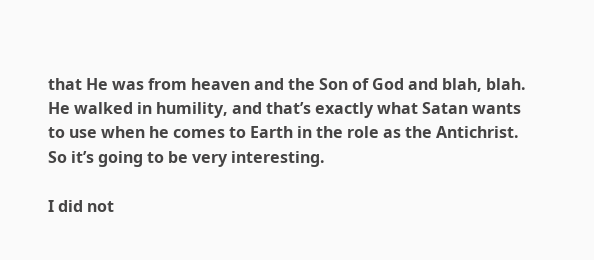that He was from heaven and the Son of God and blah, blah. He walked in humility, and that’s exactly what Satan wants to use when he comes to Earth in the role as the Antichrist. So it’s going to be very interesting.

I did not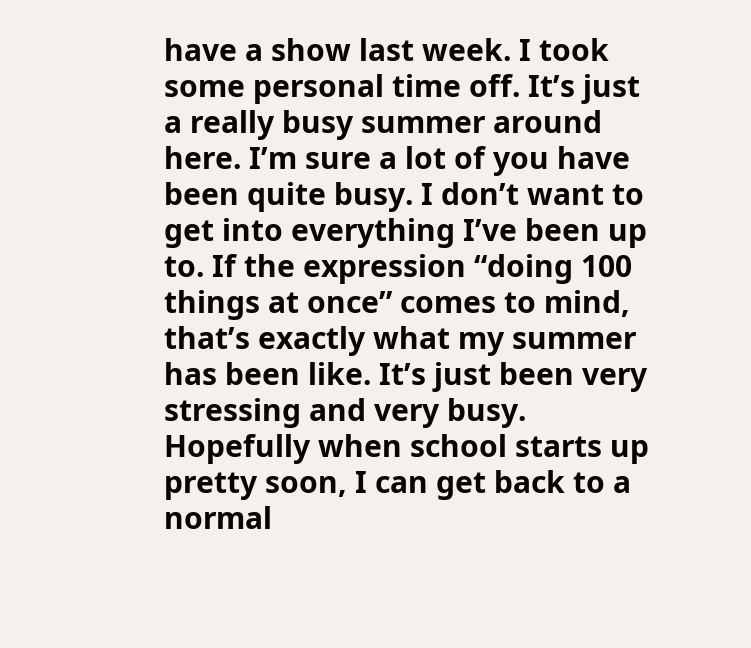have a show last week. I took some personal time off. It’s just a really busy summer around here. I’m sure a lot of you have been quite busy. I don’t want to get into everything I’ve been up to. If the expression “doing 100 things at once” comes to mind, that’s exactly what my summer has been like. It’s just been very stressing and very busy. Hopefully when school starts up pretty soon, I can get back to a normal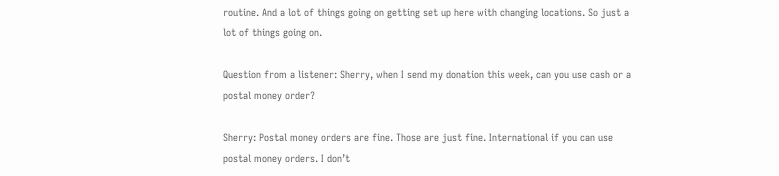routine. And a lot of things going on getting set up here with changing locations. So just a lot of things going on.

Question from a listener: Sherry, when I send my donation this week, can you use cash or a postal money order?

Sherry: Postal money orders are fine. Those are just fine. International if you can use postal money orders. I don’t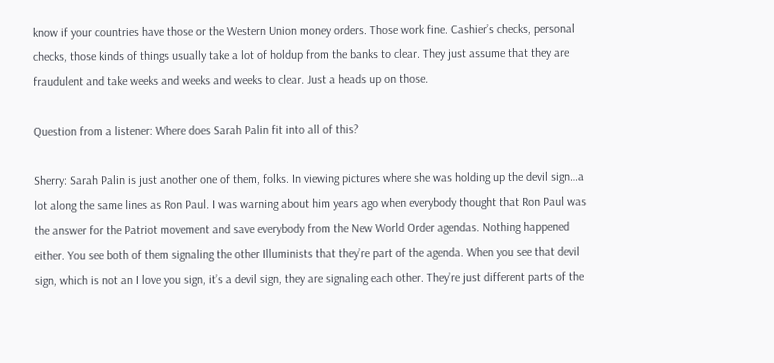know if your countries have those or the Western Union money orders. Those work fine. Cashier’s checks, personal checks, those kinds of things usually take a lot of holdup from the banks to clear. They just assume that they are fraudulent and take weeks and weeks and weeks to clear. Just a heads up on those.

Question from a listener: Where does Sarah Palin fit into all of this?

Sherry: Sarah Palin is just another one of them, folks. In viewing pictures where she was holding up the devil sign…a lot along the same lines as Ron Paul. I was warning about him years ago when everybody thought that Ron Paul was the answer for the Patriot movement and save everybody from the New World Order agendas. Nothing happened either. You see both of them signaling the other Illuminists that they’re part of the agenda. When you see that devil sign, which is not an I love you sign, it’s a devil sign, they are signaling each other. They’re just different parts of the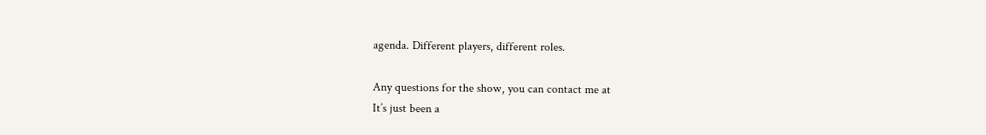agenda. Different players, different roles.

Any questions for the show, you can contact me at
It’s just been a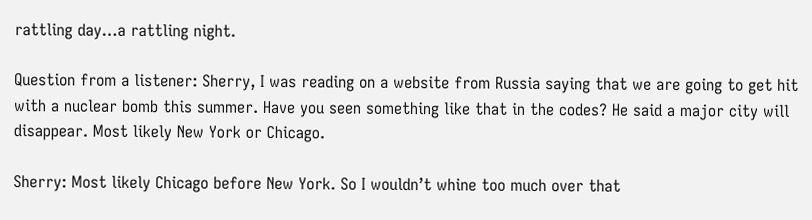rattling day…a rattling night.

Question from a listener: Sherry, I was reading on a website from Russia saying that we are going to get hit with a nuclear bomb this summer. Have you seen something like that in the codes? He said a major city will disappear. Most likely New York or Chicago.

Sherry: Most likely Chicago before New York. So I wouldn’t whine too much over that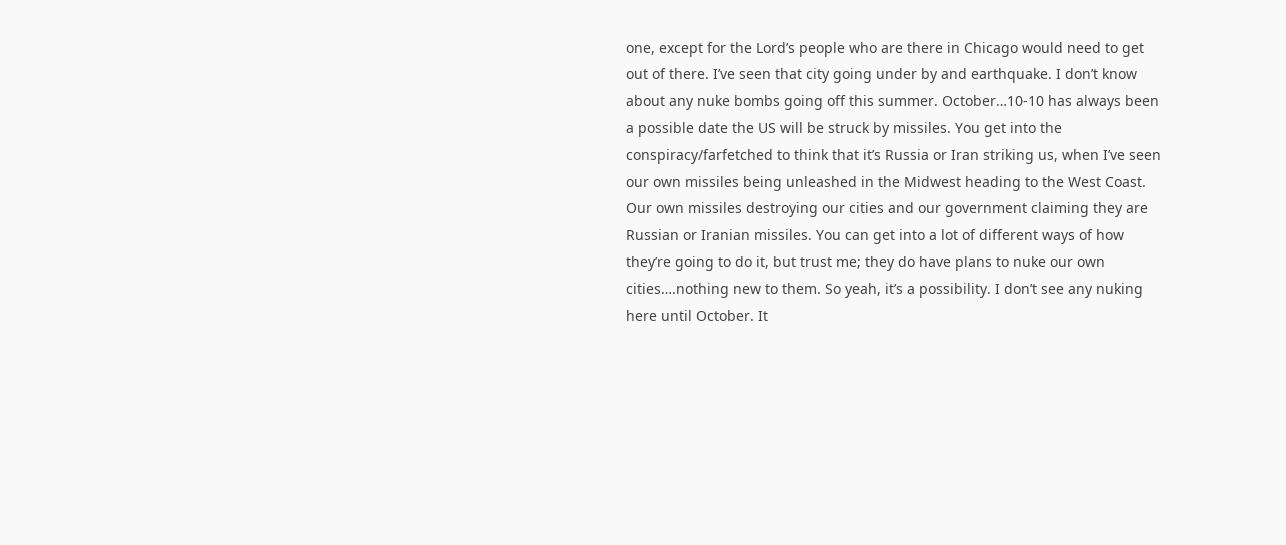one, except for the Lord’s people who are there in Chicago would need to get out of there. I’ve seen that city going under by and earthquake. I don’t know about any nuke bombs going off this summer. October…10-10 has always been a possible date the US will be struck by missiles. You get into the conspiracy/farfetched to think that it’s Russia or Iran striking us, when I’ve seen our own missiles being unleashed in the Midwest heading to the West Coast. Our own missiles destroying our cities and our government claiming they are Russian or Iranian missiles. You can get into a lot of different ways of how they’re going to do it, but trust me; they do have plans to nuke our own cities….nothing new to them. So yeah, it’s a possibility. I don’t see any nuking here until October. It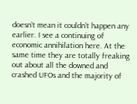doesn’t mean it couldn’t happen any earlier. I see a continuing of economic annihilation here. At the same time they are totally freaking out about all the downed and crashed UFOs and the majority of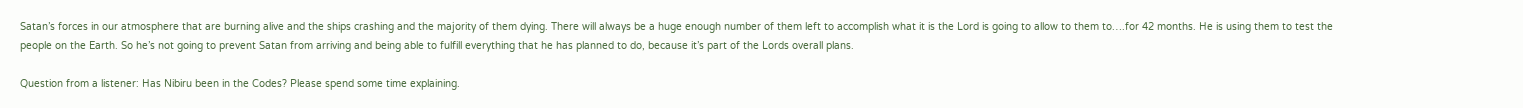Satan’s forces in our atmosphere that are burning alive and the ships crashing and the majority of them dying. There will always be a huge enough number of them left to accomplish what it is the Lord is going to allow to them to….for 42 months. He is using them to test the people on the Earth. So he’s not going to prevent Satan from arriving and being able to fulfill everything that he has planned to do, because it’s part of the Lords overall plans.

Question from a listener: Has Nibiru been in the Codes? Please spend some time explaining.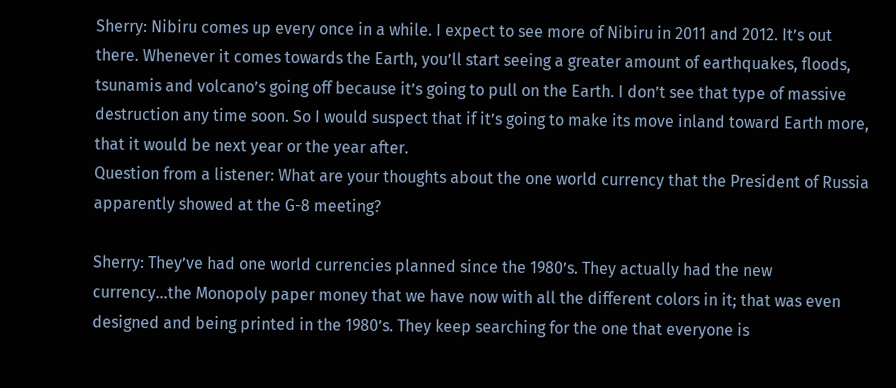Sherry: Nibiru comes up every once in a while. I expect to see more of Nibiru in 2011 and 2012. It’s out there. Whenever it comes towards the Earth, you’ll start seeing a greater amount of earthquakes, floods, tsunamis and volcano’s going off because it’s going to pull on the Earth. I don’t see that type of massive destruction any time soon. So I would suspect that if it’s going to make its move inland toward Earth more, that it would be next year or the year after.
Question from a listener: What are your thoughts about the one world currency that the President of Russia apparently showed at the G-8 meeting?

Sherry: They’ve had one world currencies planned since the 1980’s. They actually had the new currency…the Monopoly paper money that we have now with all the different colors in it; that was even designed and being printed in the 1980’s. They keep searching for the one that everyone is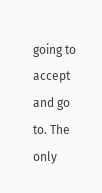going to accept and go to. The only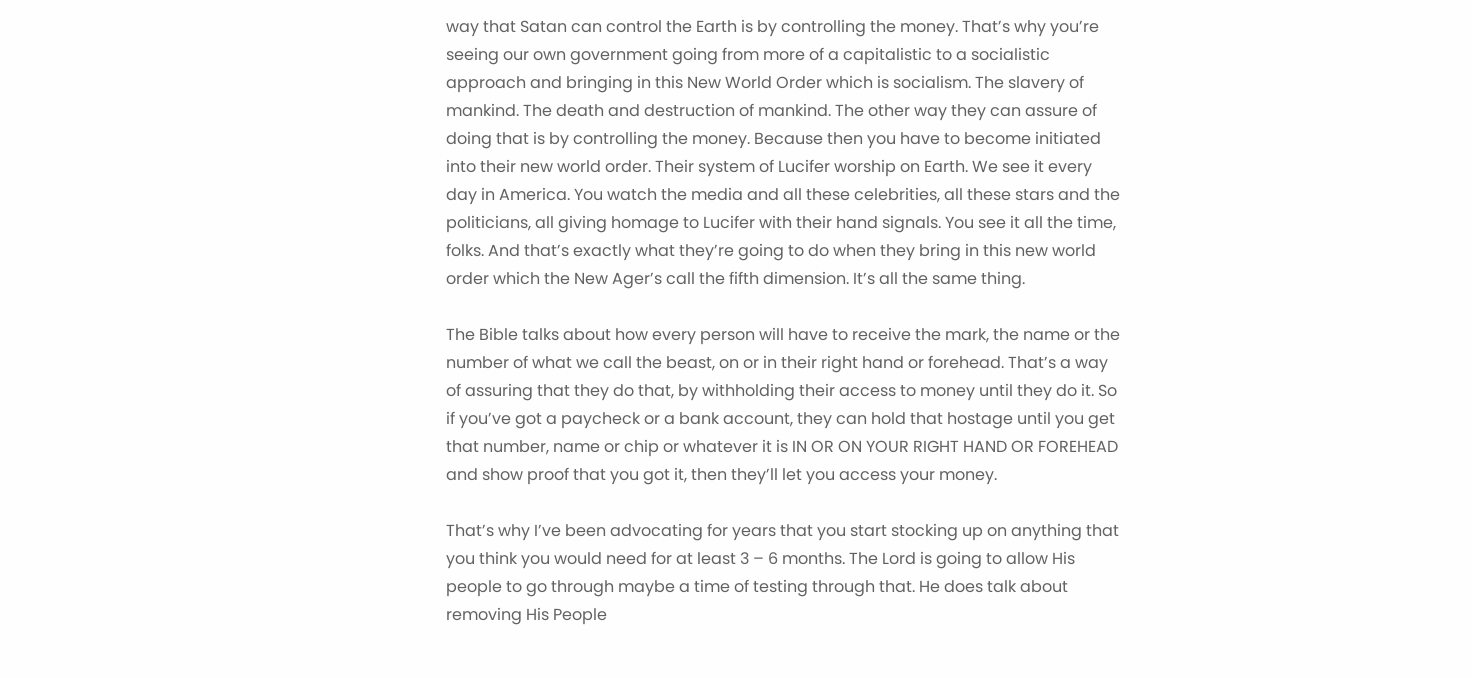way that Satan can control the Earth is by controlling the money. That’s why you’re seeing our own government going from more of a capitalistic to a socialistic approach and bringing in this New World Order which is socialism. The slavery of mankind. The death and destruction of mankind. The other way they can assure of doing that is by controlling the money. Because then you have to become initiated into their new world order. Their system of Lucifer worship on Earth. We see it every day in America. You watch the media and all these celebrities, all these stars and the politicians, all giving homage to Lucifer with their hand signals. You see it all the time, folks. And that’s exactly what they’re going to do when they bring in this new world order which the New Ager’s call the fifth dimension. It’s all the same thing.

The Bible talks about how every person will have to receive the mark, the name or the number of what we call the beast, on or in their right hand or forehead. That’s a way of assuring that they do that, by withholding their access to money until they do it. So if you’ve got a paycheck or a bank account, they can hold that hostage until you get that number, name or chip or whatever it is IN OR ON YOUR RIGHT HAND OR FOREHEAD and show proof that you got it, then they’ll let you access your money.

That’s why I’ve been advocating for years that you start stocking up on anything that you think you would need for at least 3 – 6 months. The Lord is going to allow His people to go through maybe a time of testing through that. He does talk about removing His People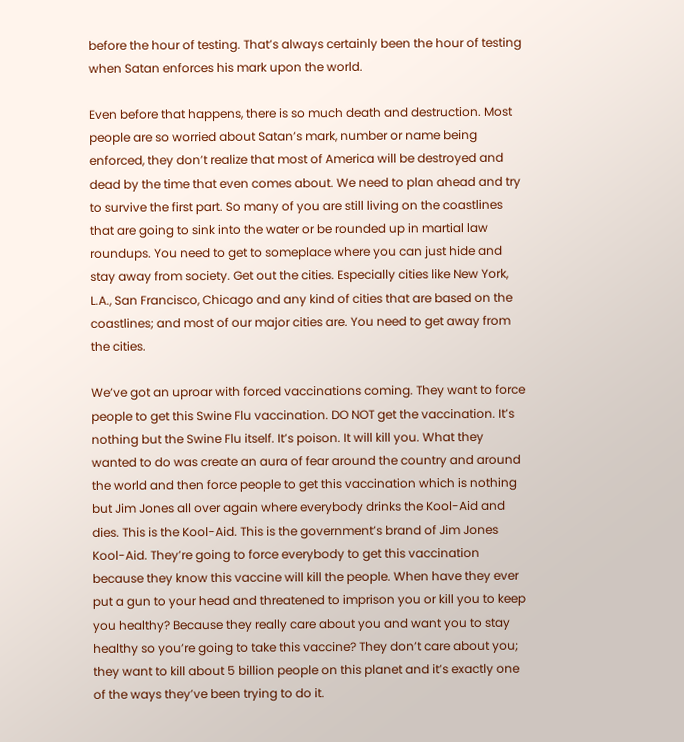before the hour of testing. That’s always certainly been the hour of testing when Satan enforces his mark upon the world.

Even before that happens, there is so much death and destruction. Most people are so worried about Satan’s mark, number or name being enforced, they don’t realize that most of America will be destroyed and dead by the time that even comes about. We need to plan ahead and try to survive the first part. So many of you are still living on the coastlines that are going to sink into the water or be rounded up in martial law roundups. You need to get to someplace where you can just hide and stay away from society. Get out the cities. Especially cities like New York, L.A., San Francisco, Chicago and any kind of cities that are based on the coastlines; and most of our major cities are. You need to get away from the cities.

We’ve got an uproar with forced vaccinations coming. They want to force people to get this Swine Flu vaccination. DO NOT get the vaccination. It’s nothing but the Swine Flu itself. It’s poison. It will kill you. What they wanted to do was create an aura of fear around the country and around the world and then force people to get this vaccination which is nothing but Jim Jones all over again where everybody drinks the Kool-Aid and dies. This is the Kool-Aid. This is the government’s brand of Jim Jones Kool-Aid. They’re going to force everybody to get this vaccination because they know this vaccine will kill the people. When have they ever put a gun to your head and threatened to imprison you or kill you to keep you healthy? Because they really care about you and want you to stay healthy so you’re going to take this vaccine? They don’t care about you; they want to kill about 5 billion people on this planet and it’s exactly one of the ways they’ve been trying to do it.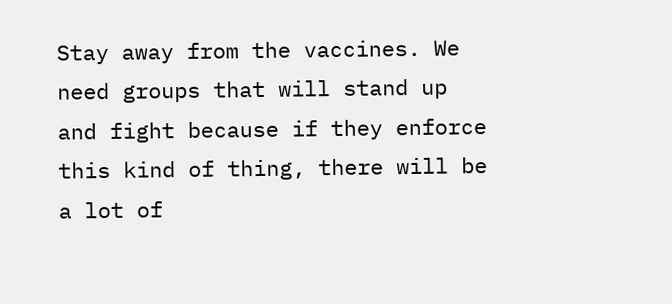Stay away from the vaccines. We need groups that will stand up and fight because if they enforce this kind of thing, there will be a lot of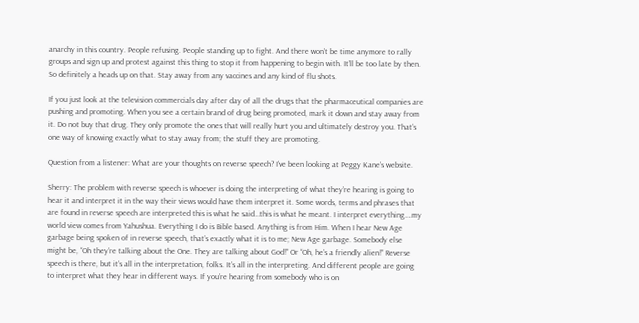anarchy in this country. People refusing. People standing up to fight. And there won’t be time anymore to rally groups and sign up and protest against this thing to stop it from happening to begin with. It’ll be too late by then. So definitely a heads up on that. Stay away from any vaccines and any kind of flu shots.

If you just look at the television commercials day after day of all the drugs that the pharmaceutical companies are pushing and promoting. When you see a certain brand of drug being promoted, mark it down and stay away from it. Do not buy that drug. They only promote the ones that will really hurt you and ultimately destroy you. That’s one way of knowing exactly what to stay away from; the stuff they are promoting.

Question from a listener: What are your thoughts on reverse speech? I’ve been looking at Peggy Kane’s website.

Sherry: The problem with reverse speech is whoever is doing the interpreting of what they’re hearing is going to hear it and interpret it in the way their views would have them interpret it. Some words, terms and phrases that are found in reverse speech are interpreted this is what he said…this is what he meant. I interpret everything….my world view comes from Yahushua. Everything I do is Bible based. Anything is from Him. When I hear New Age garbage being spoken of in reverse speech, that’s exactly what it is to me; New Age garbage. Somebody else might be, “Oh they’re talking about the One. They are talking about God!” Or “Oh, he’s a friendly alien!” Reverse speech is there, but it’s all in the interpretation, folks. It’s all in the interpreting. And different people are going to interpret what they hear in different ways. If you’re hearing from somebody who is on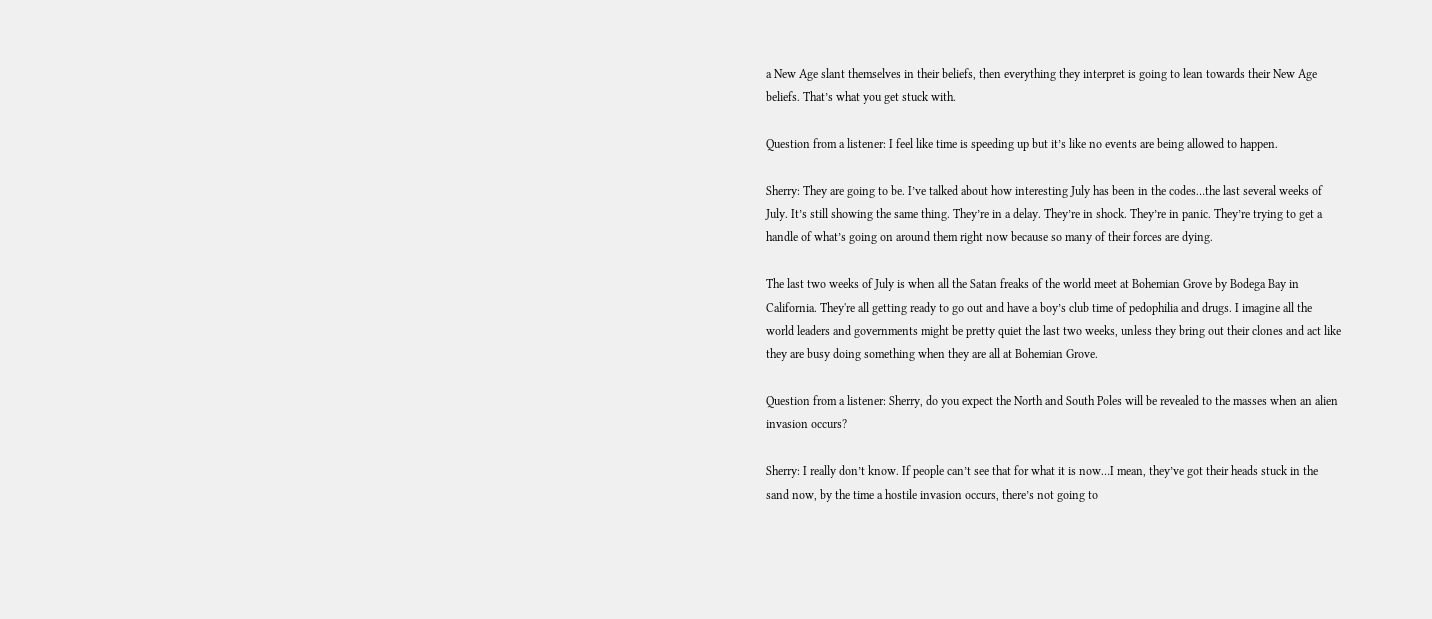a New Age slant themselves in their beliefs, then everything they interpret is going to lean towards their New Age beliefs. That’s what you get stuck with.

Question from a listener: I feel like time is speeding up but it’s like no events are being allowed to happen.

Sherry: They are going to be. I’ve talked about how interesting July has been in the codes…the last several weeks of July. It’s still showing the same thing. They’re in a delay. They’re in shock. They’re in panic. They’re trying to get a handle of what’s going on around them right now because so many of their forces are dying.

The last two weeks of July is when all the Satan freaks of the world meet at Bohemian Grove by Bodega Bay in California. They're all getting ready to go out and have a boy’s club time of pedophilia and drugs. I imagine all the world leaders and governments might be pretty quiet the last two weeks, unless they bring out their clones and act like they are busy doing something when they are all at Bohemian Grove.

Question from a listener: Sherry, do you expect the North and South Poles will be revealed to the masses when an alien invasion occurs?

Sherry: I really don’t know. If people can’t see that for what it is now…I mean, they’ve got their heads stuck in the sand now, by the time a hostile invasion occurs, there’s not going to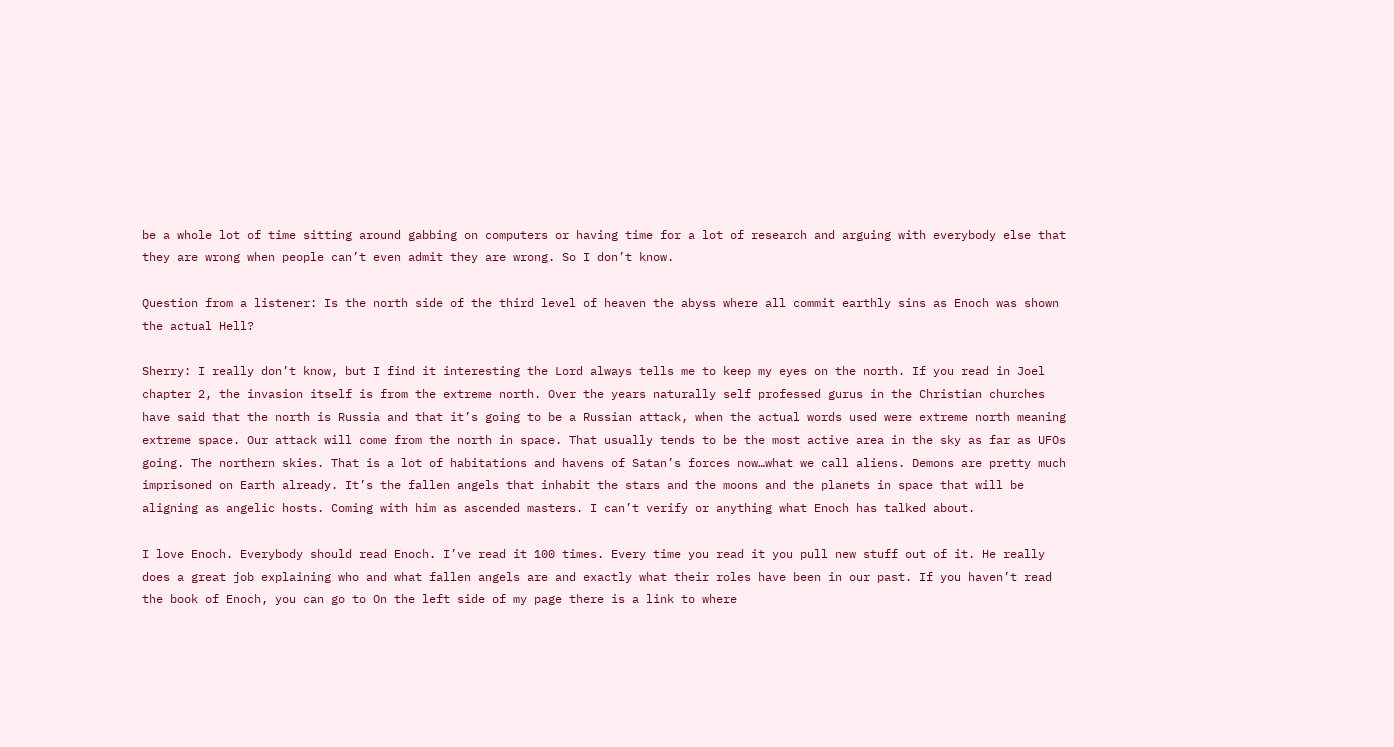be a whole lot of time sitting around gabbing on computers or having time for a lot of research and arguing with everybody else that they are wrong when people can’t even admit they are wrong. So I don’t know.

Question from a listener: Is the north side of the third level of heaven the abyss where all commit earthly sins as Enoch was shown the actual Hell?

Sherry: I really don’t know, but I find it interesting the Lord always tells me to keep my eyes on the north. If you read in Joel chapter 2, the invasion itself is from the extreme north. Over the years naturally self professed gurus in the Christian churches have said that the north is Russia and that it’s going to be a Russian attack, when the actual words used were extreme north meaning extreme space. Our attack will come from the north in space. That usually tends to be the most active area in the sky as far as UFOs going. The northern skies. That is a lot of habitations and havens of Satan’s forces now…what we call aliens. Demons are pretty much imprisoned on Earth already. It’s the fallen angels that inhabit the stars and the moons and the planets in space that will be aligning as angelic hosts. Coming with him as ascended masters. I can’t verify or anything what Enoch has talked about.

I love Enoch. Everybody should read Enoch. I’ve read it 100 times. Every time you read it you pull new stuff out of it. He really does a great job explaining who and what fallen angels are and exactly what their roles have been in our past. If you haven’t read the book of Enoch, you can go to On the left side of my page there is a link to where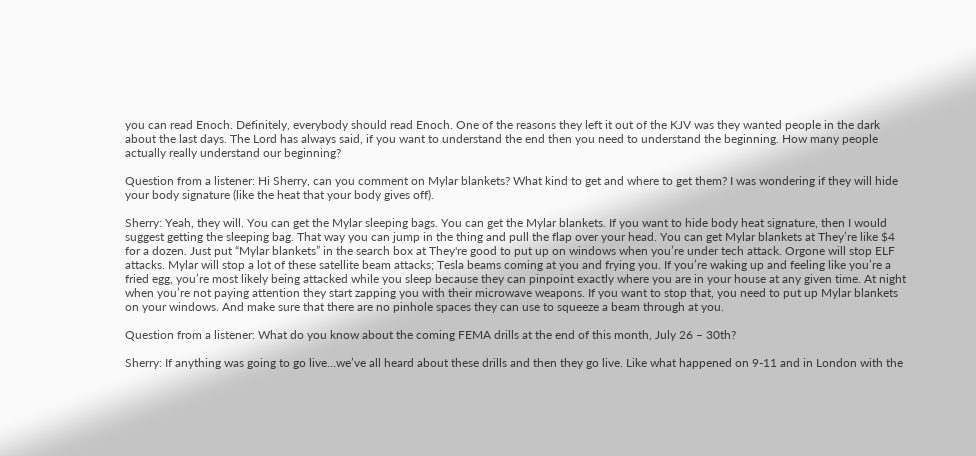you can read Enoch. Definitely, everybody should read Enoch. One of the reasons they left it out of the KJV was they wanted people in the dark about the last days. The Lord has always said, if you want to understand the end then you need to understand the beginning. How many people actually really understand our beginning?

Question from a listener: Hi Sherry, can you comment on Mylar blankets? What kind to get and where to get them? I was wondering if they will hide your body signature (like the heat that your body gives off).

Sherry: Yeah, they will. You can get the Mylar sleeping bags. You can get the Mylar blankets. If you want to hide body heat signature, then I would suggest getting the sleeping bag. That way you can jump in the thing and pull the flap over your head. You can get Mylar blankets at They’re like $4 for a dozen. Just put “Mylar blankets” in the search box at They're good to put up on windows when you’re under tech attack. Orgone will stop ELF attacks. Mylar will stop a lot of these satellite beam attacks; Tesla beams coming at you and frying you. If you’re waking up and feeling like you’re a fried egg, you’re most likely being attacked while you sleep because they can pinpoint exactly where you are in your house at any given time. At night when you’re not paying attention they start zapping you with their microwave weapons. If you want to stop that, you need to put up Mylar blankets on your windows. And make sure that there are no pinhole spaces they can use to squeeze a beam through at you.

Question from a listener: What do you know about the coming FEMA drills at the end of this month, July 26 – 30th?

Sherry: If anything was going to go live…we’ve all heard about these drills and then they go live. Like what happened on 9-11 and in London with the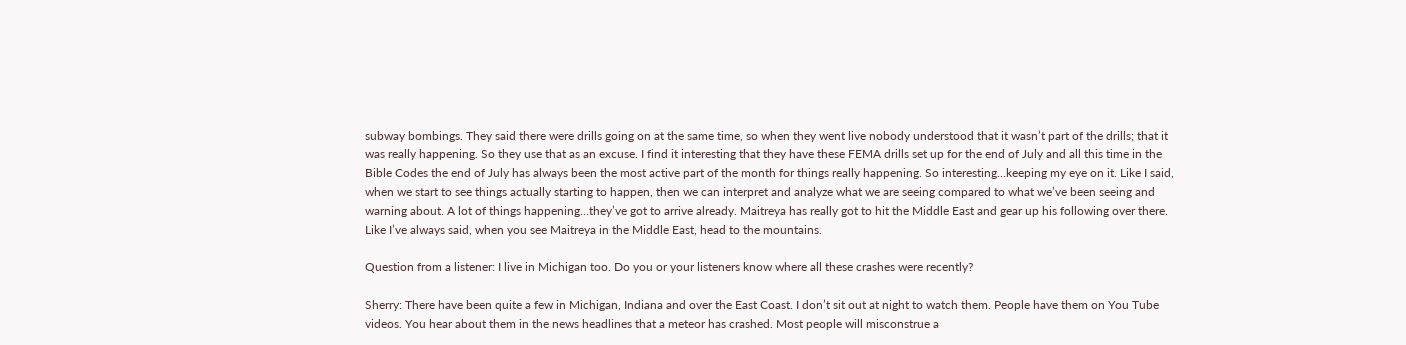subway bombings. They said there were drills going on at the same time, so when they went live nobody understood that it wasn’t part of the drills; that it was really happening. So they use that as an excuse. I find it interesting that they have these FEMA drills set up for the end of July and all this time in the Bible Codes the end of July has always been the most active part of the month for things really happening. So interesting…keeping my eye on it. Like I said, when we start to see things actually starting to happen, then we can interpret and analyze what we are seeing compared to what we’ve been seeing and warning about. A lot of things happening…they’ve got to arrive already. Maitreya has really got to hit the Middle East and gear up his following over there. Like I’ve always said, when you see Maitreya in the Middle East, head to the mountains.

Question from a listener: I live in Michigan too. Do you or your listeners know where all these crashes were recently?

Sherry: There have been quite a few in Michigan, Indiana and over the East Coast. I don’t sit out at night to watch them. People have them on You Tube videos. You hear about them in the news headlines that a meteor has crashed. Most people will misconstrue a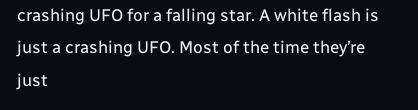crashing UFO for a falling star. A white flash is just a crashing UFO. Most of the time they’re just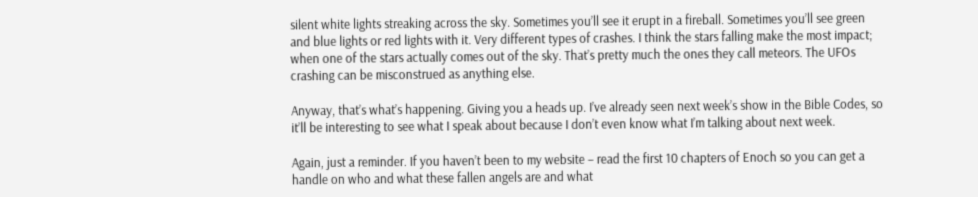silent white lights streaking across the sky. Sometimes you’ll see it erupt in a fireball. Sometimes you’ll see green and blue lights or red lights with it. Very different types of crashes. I think the stars falling make the most impact; when one of the stars actually comes out of the sky. That’s pretty much the ones they call meteors. The UFOs crashing can be misconstrued as anything else.

Anyway, that’s what’s happening. Giving you a heads up. I’ve already seen next week’s show in the Bible Codes, so it’ll be interesting to see what I speak about because I don’t even know what I’m talking about next week.

Again, just a reminder. If you haven’t been to my website – read the first 10 chapters of Enoch so you can get a handle on who and what these fallen angels are and what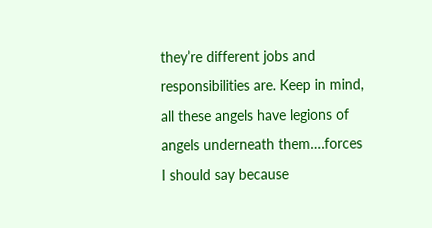they’re different jobs and responsibilities are. Keep in mind, all these angels have legions of angels underneath them….forces I should say because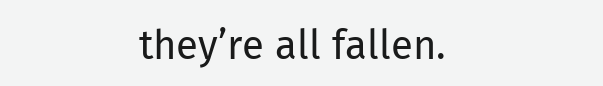they’re all fallen.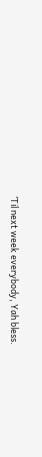‘Til next week everybody, Yah bless.